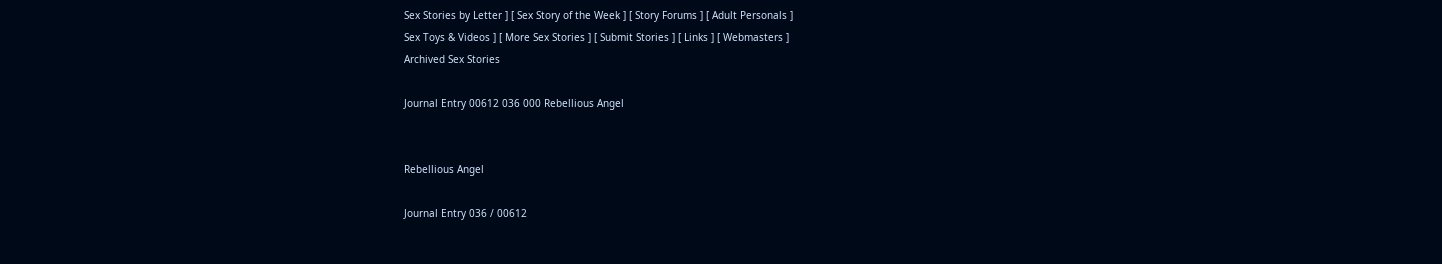Sex Stories by Letter ] [ Sex Story of the Week ] [ Story Forums ] [ Adult Personals ]
Sex Toys & Videos ] [ More Sex Stories ] [ Submit Stories ] [ Links ] [ Webmasters ]
Archived Sex Stories

Journal Entry 00612 036 000 Rebellious Angel


Rebellious Angel

Journal Entry 036 / 00612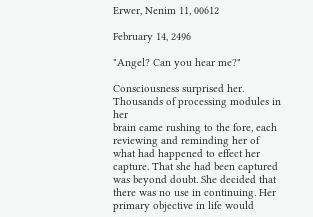Erwer, Nenim 11, 00612

February 14, 2496

"Angel? Can you hear me?"

Consciousness surprised her. Thousands of processing modules in her
brain came rushing to the fore, each reviewing and reminding her of
what had happened to effect her capture. That she had been captured
was beyond doubt. She decided that there was no use in continuing. Her
primary objective in life would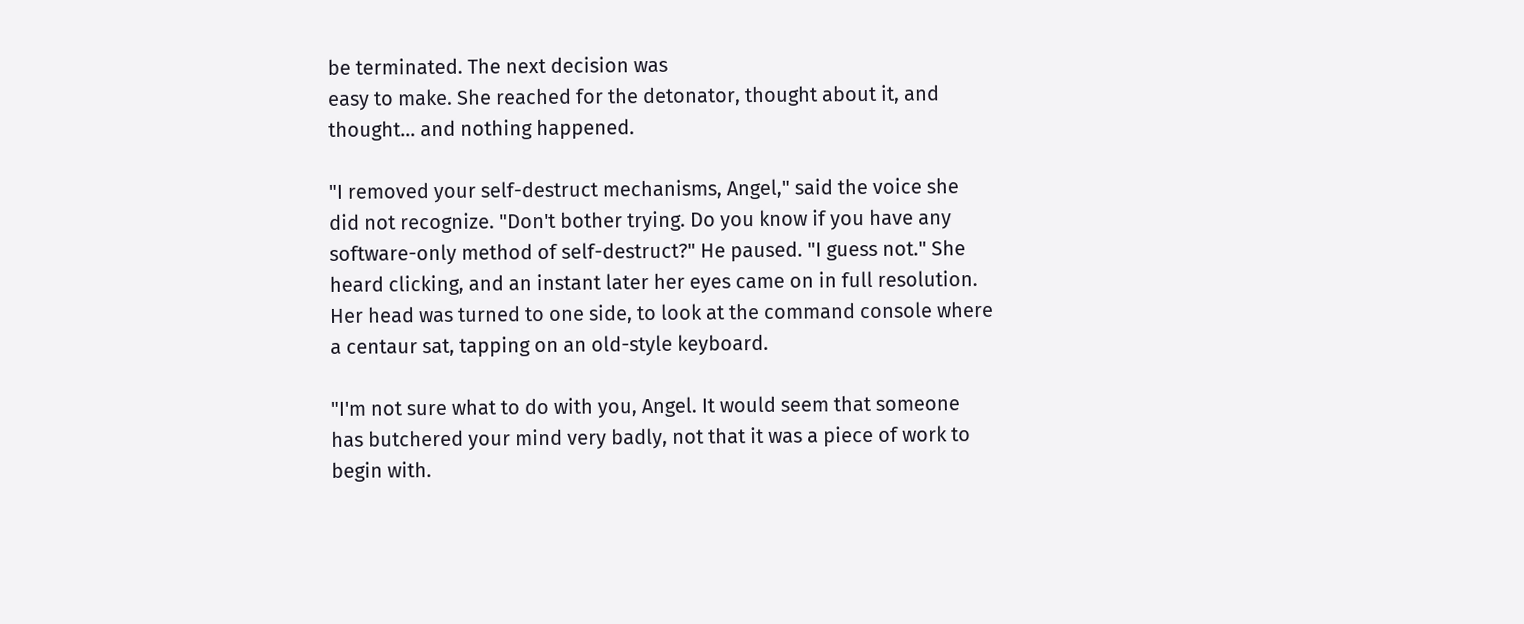be terminated. The next decision was
easy to make. She reached for the detonator, thought about it, and
thought... and nothing happened.

"I removed your self-destruct mechanisms, Angel," said the voice she
did not recognize. "Don't bother trying. Do you know if you have any
software-only method of self-destruct?" He paused. "I guess not." She
heard clicking, and an instant later her eyes came on in full resolution.
Her head was turned to one side, to look at the command console where
a centaur sat, tapping on an old-style keyboard.

"I'm not sure what to do with you, Angel. It would seem that someone
has butchered your mind very badly, not that it was a piece of work to
begin with.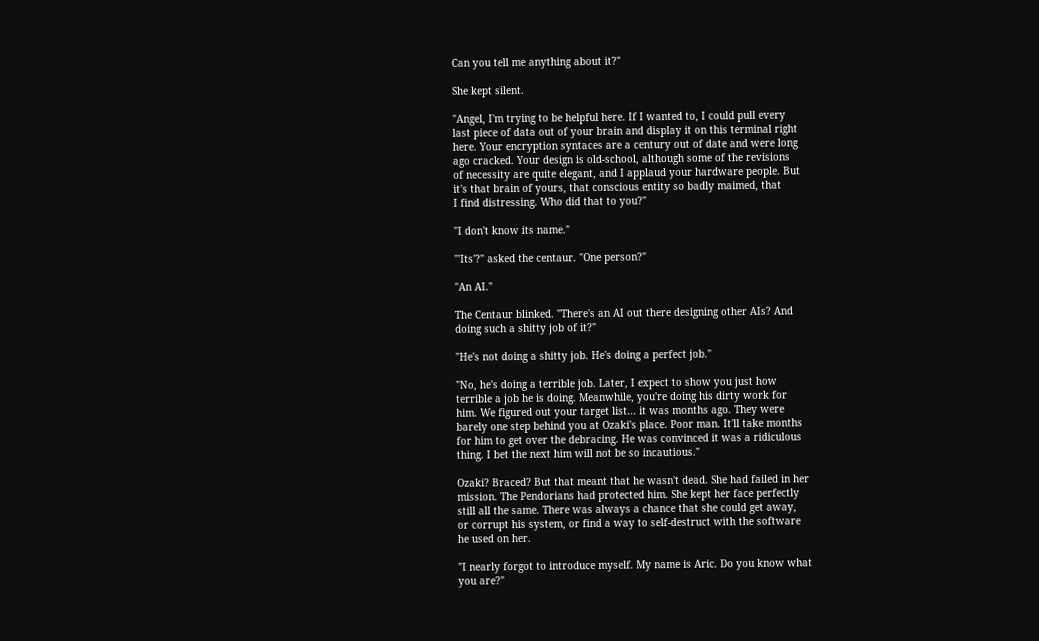Can you tell me anything about it?"

She kept silent.

"Angel, I'm trying to be helpful here. If I wanted to, I could pull every
last piece of data out of your brain and display it on this terminal right
here. Your encryption syntaces are a century out of date and were long
ago cracked. Your design is old-school, although some of the revisions
of necessity are quite elegant, and I applaud your hardware people. But
it's that brain of yours, that conscious entity so badly maimed, that
I find distressing. Who did that to you?"

"I don't know its name."

"'Its'?" asked the centaur. "One person?"

"An AI."

The Centaur blinked. "There's an AI out there designing other AIs? And
doing such a shitty job of it?"

"He's not doing a shitty job. He's doing a perfect job."

"No, he's doing a terrible job. Later, I expect to show you just how
terrible a job he is doing. Meanwhile, you're doing his dirty work for
him. We figured out your target list... it was months ago. They were
barely one step behind you at Ozaki's place. Poor man. It'll take months
for him to get over the debracing. He was convinced it was a ridiculous
thing. I bet the next him will not be so incautious."

Ozaki? Braced? But that meant that he wasn't dead. She had failed in her
mission. The Pendorians had protected him. She kept her face perfectly
still all the same. There was always a chance that she could get away,
or corrupt his system, or find a way to self-destruct with the software
he used on her.

"I nearly forgot to introduce myself. My name is Aric. Do you know what
you are?"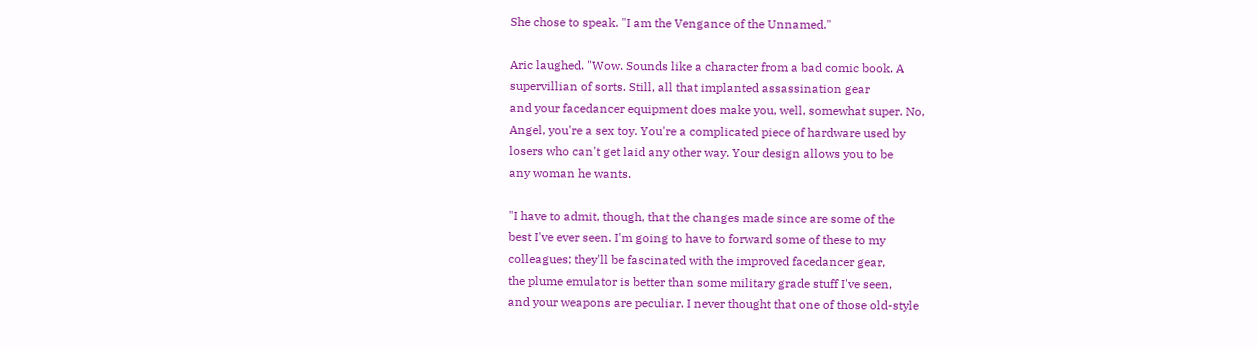She chose to speak. "I am the Vengance of the Unnamed."

Aric laughed. "Wow. Sounds like a character from a bad comic book. A
supervillian of sorts. Still, all that implanted assassination gear
and your facedancer equipment does make you, well, somewhat super. No,
Angel, you're a sex toy. You're a complicated piece of hardware used by
losers who can't get laid any other way. Your design allows you to be
any woman he wants.

"I have to admit, though, that the changes made since are some of the
best I've ever seen. I'm going to have to forward some of these to my
colleagues; they'll be fascinated with the improved facedancer gear,
the plume emulator is better than some military grade stuff I've seen,
and your weapons are peculiar. I never thought that one of those old-style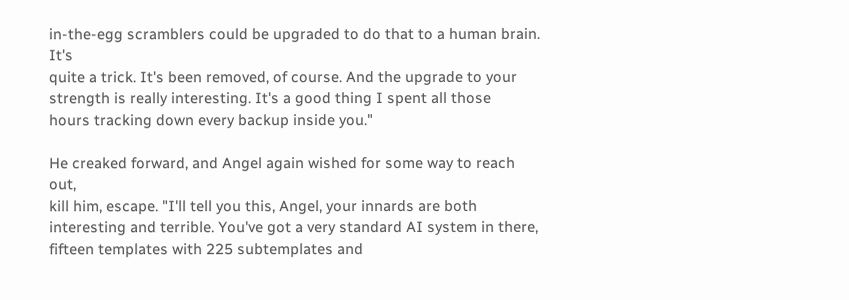in-the-egg scramblers could be upgraded to do that to a human brain. It's
quite a trick. It's been removed, of course. And the upgrade to your
strength is really interesting. It's a good thing I spent all those
hours tracking down every backup inside you."

He creaked forward, and Angel again wished for some way to reach out,
kill him, escape. "I'll tell you this, Angel, your innards are both
interesting and terrible. You've got a very standard AI system in there,
fifteen templates with 225 subtemplates and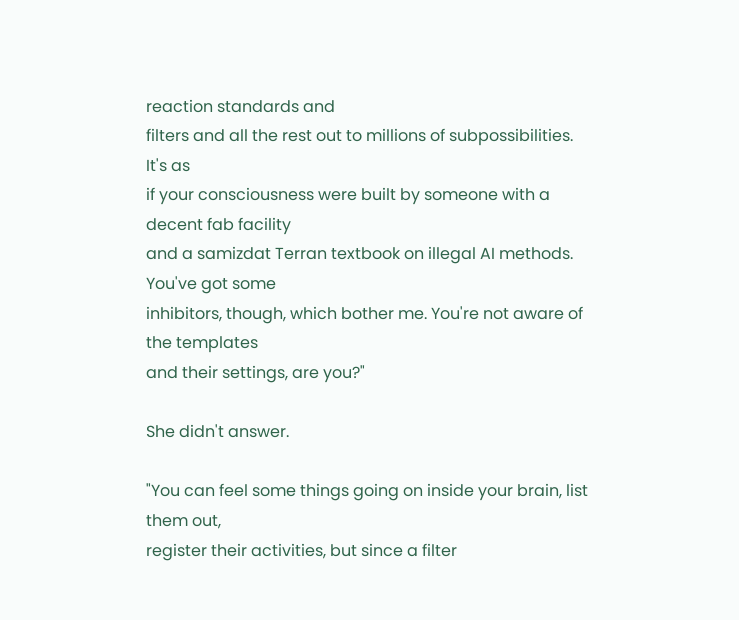reaction standards and
filters and all the rest out to millions of subpossibilities. It's as
if your consciousness were built by someone with a decent fab facility
and a samizdat Terran textbook on illegal AI methods. You've got some
inhibitors, though, which bother me. You're not aware of the templates
and their settings, are you?"

She didn't answer.

"You can feel some things going on inside your brain, list them out,
register their activities, but since a filter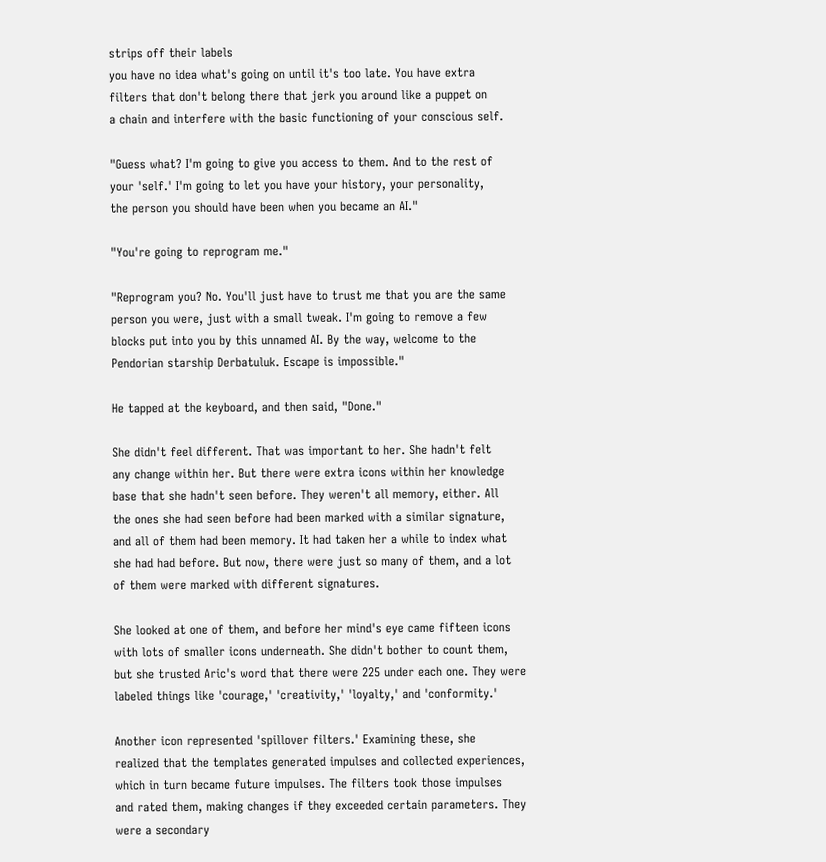strips off their labels
you have no idea what's going on until it's too late. You have extra
filters that don't belong there that jerk you around like a puppet on
a chain and interfere with the basic functioning of your conscious self.

"Guess what? I'm going to give you access to them. And to the rest of
your 'self.' I'm going to let you have your history, your personality,
the person you should have been when you became an AI."

"You're going to reprogram me."

"Reprogram you? No. You'll just have to trust me that you are the same
person you were, just with a small tweak. I'm going to remove a few
blocks put into you by this unnamed AI. By the way, welcome to the
Pendorian starship Derbatuluk. Escape is impossible."

He tapped at the keyboard, and then said, "Done."

She didn't feel different. That was important to her. She hadn't felt
any change within her. But there were extra icons within her knowledge
base that she hadn't seen before. They weren't all memory, either. All
the ones she had seen before had been marked with a similar signature,
and all of them had been memory. It had taken her a while to index what
she had had before. But now, there were just so many of them, and a lot
of them were marked with different signatures.

She looked at one of them, and before her mind's eye came fifteen icons
with lots of smaller icons underneath. She didn't bother to count them,
but she trusted Aric's word that there were 225 under each one. They were
labeled things like 'courage,' 'creativity,' 'loyalty,' and 'conformity.'

Another icon represented 'spillover filters.' Examining these, she
realized that the templates generated impulses and collected experiences,
which in turn became future impulses. The filters took those impulses
and rated them, making changes if they exceeded certain parameters. They
were a secondary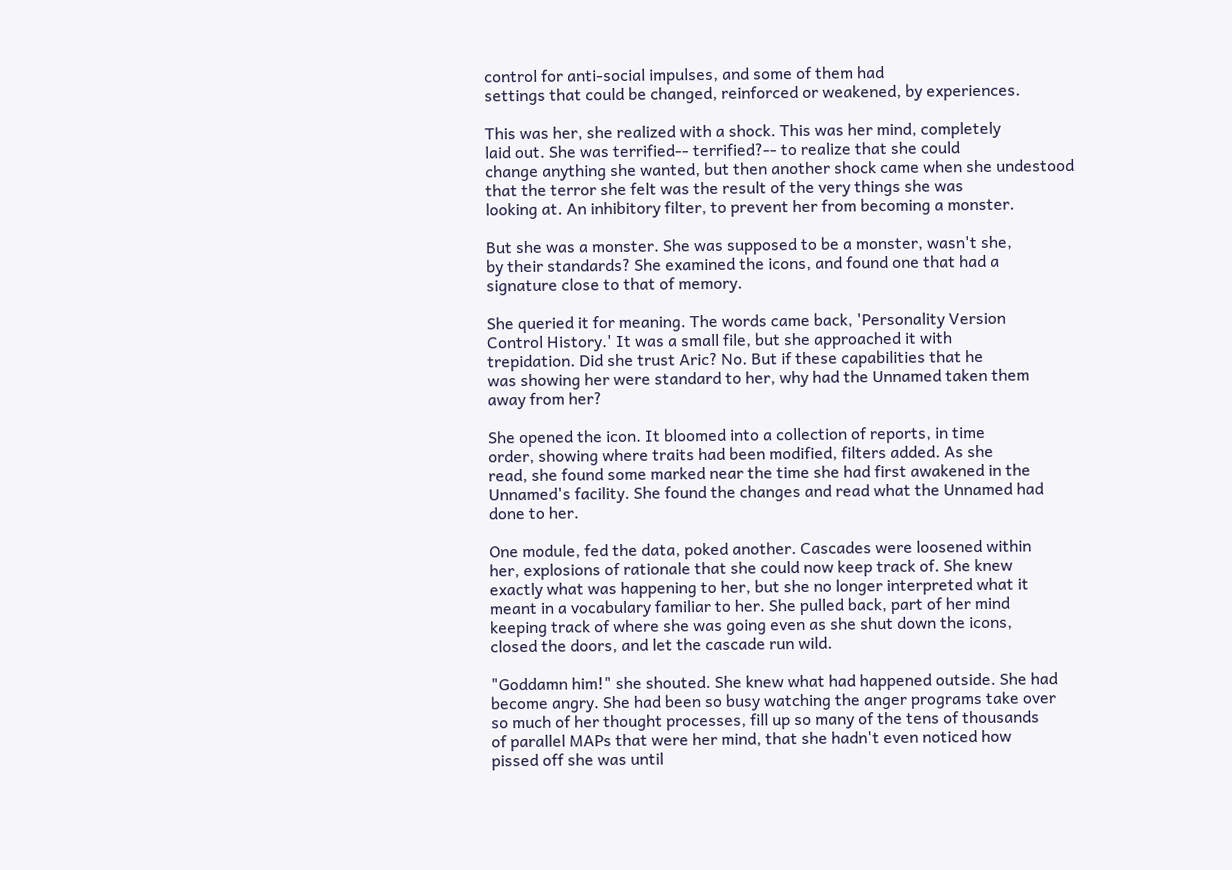control for anti-social impulses, and some of them had
settings that could be changed, reinforced or weakened, by experiences.

This was her, she realized with a shock. This was her mind, completely
laid out. She was terrified-- terrified?-- to realize that she could
change anything she wanted, but then another shock came when she undestood
that the terror she felt was the result of the very things she was
looking at. An inhibitory filter, to prevent her from becoming a monster.

But she was a monster. She was supposed to be a monster, wasn't she,
by their standards? She examined the icons, and found one that had a
signature close to that of memory.

She queried it for meaning. The words came back, 'Personality Version
Control History.' It was a small file, but she approached it with
trepidation. Did she trust Aric? No. But if these capabilities that he
was showing her were standard to her, why had the Unnamed taken them
away from her?

She opened the icon. It bloomed into a collection of reports, in time
order, showing where traits had been modified, filters added. As she
read, she found some marked near the time she had first awakened in the
Unnamed's facility. She found the changes and read what the Unnamed had
done to her.

One module, fed the data, poked another. Cascades were loosened within
her, explosions of rationale that she could now keep track of. She knew
exactly what was happening to her, but she no longer interpreted what it
meant in a vocabulary familiar to her. She pulled back, part of her mind
keeping track of where she was going even as she shut down the icons,
closed the doors, and let the cascade run wild.

"Goddamn him!" she shouted. She knew what had happened outside. She had
become angry. She had been so busy watching the anger programs take over
so much of her thought processes, fill up so many of the tens of thousands
of parallel MAPs that were her mind, that she hadn't even noticed how
pissed off she was until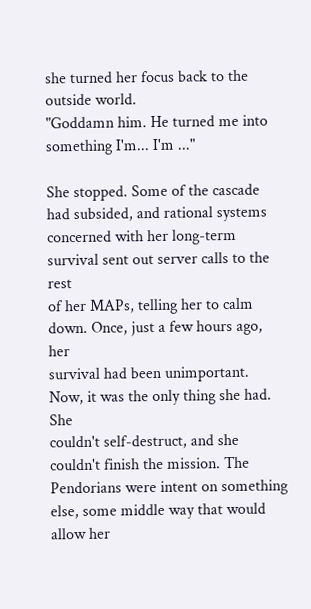she turned her focus back to the outside world.
"Goddamn him. He turned me into something I'm... I'm ..."

She stopped. Some of the cascade had subsided, and rational systems
concerned with her long-term survival sent out server calls to the rest
of her MAPs, telling her to calm down. Once, just a few hours ago, her
survival had been unimportant. Now, it was the only thing she had. She
couldn't self-destruct, and she couldn't finish the mission. The
Pendorians were intent on something else, some middle way that would
allow her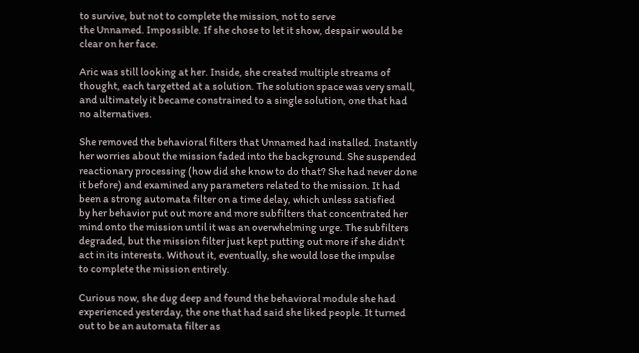to survive, but not to complete the mission, not to serve
the Unnamed. Impossible. If she chose to let it show, despair would be
clear on her face.

Aric was still looking at her. Inside, she created multiple streams of
thought, each targetted at a solution. The solution space was very small,
and ultimately it became constrained to a single solution, one that had
no alternatives.

She removed the behavioral filters that Unnamed had installed. Instantly
her worries about the mission faded into the background. She suspended
reactionary processing (how did she know to do that? She had never done
it before) and examined any parameters related to the mission. It had
been a strong automata filter on a time delay, which unless satisfied
by her behavior put out more and more subfilters that concentrated her
mind onto the mission until it was an overwhelming urge. The subfilters
degraded, but the mission filter just kept putting out more if she didn't
act in its interests. Without it, eventually, she would lose the impulse
to complete the mission entirely.

Curious now, she dug deep and found the behavioral module she had
experienced yesterday, the one that had said she liked people. It turned
out to be an automata filter as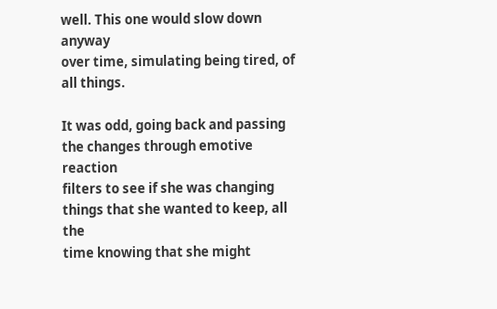well. This one would slow down anyway
over time, simulating being tired, of all things.

It was odd, going back and passing the changes through emotive reaction
filters to see if she was changing things that she wanted to keep, all the
time knowing that she might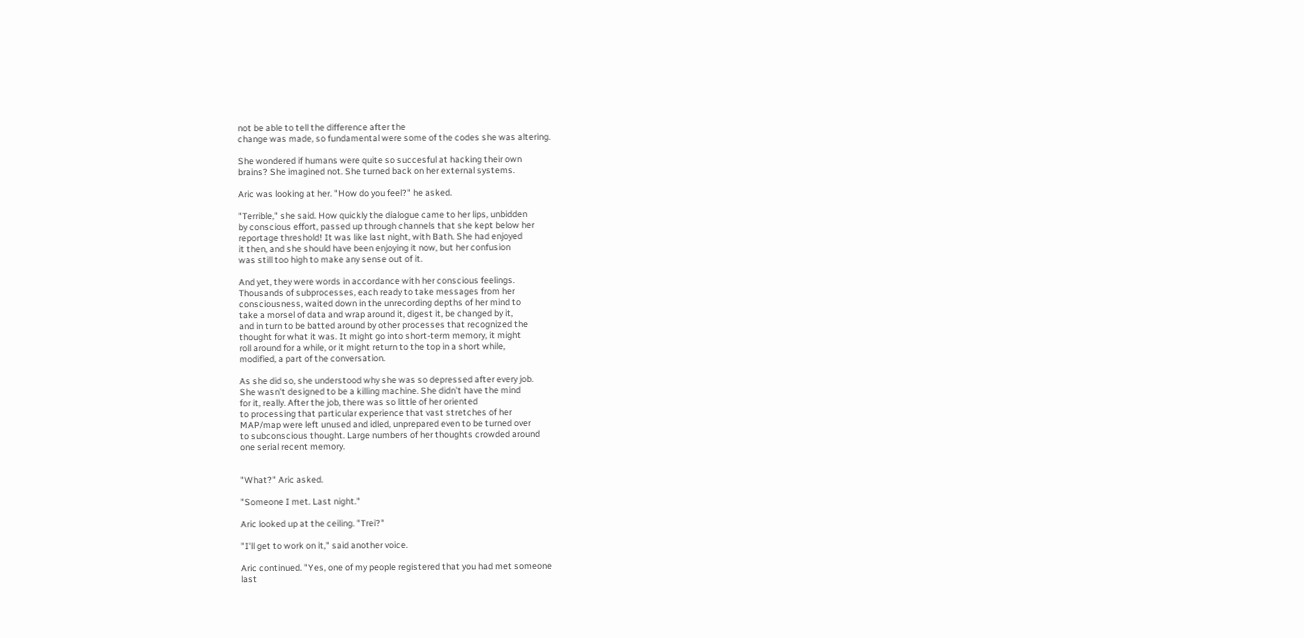not be able to tell the difference after the
change was made, so fundamental were some of the codes she was altering.

She wondered if humans were quite so succesful at hacking their own
brains? She imagined not. She turned back on her external systems.

Aric was looking at her. "How do you feel?" he asked.

"Terrible," she said. How quickly the dialogue came to her lips, unbidden
by conscious effort, passed up through channels that she kept below her
reportage threshold! It was like last night, with Bath. She had enjoyed
it then, and she should have been enjoying it now, but her confusion
was still too high to make any sense out of it.

And yet, they were words in accordance with her conscious feelings.
Thousands of subprocesses, each ready to take messages from her
consciousness, waited down in the unrecording depths of her mind to
take a morsel of data and wrap around it, digest it, be changed by it,
and in turn to be batted around by other processes that recognized the
thought for what it was. It might go into short-term memory, it might
roll around for a while, or it might return to the top in a short while,
modified, a part of the conversation.

As she did so, she understood why she was so depressed after every job.
She wasn't designed to be a killing machine. She didn't have the mind
for it, really. After the job, there was so little of her oriented
to processing that particular experience that vast stretches of her
MAP/map were left unused and idled, unprepared even to be turned over
to subconscious thought. Large numbers of her thoughts crowded around
one serial recent memory.


"What?" Aric asked.

"Someone I met. Last night."

Aric looked up at the ceiling. "Trei?"

"I'll get to work on it," said another voice.

Aric continued. "Yes, one of my people registered that you had met someone
last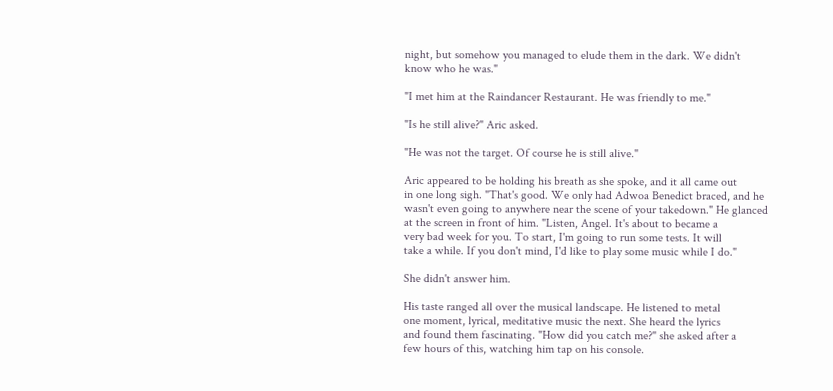night, but somehow you managed to elude them in the dark. We didn't
know who he was."

"I met him at the Raindancer Restaurant. He was friendly to me."

"Is he still alive?" Aric asked.

"He was not the target. Of course he is still alive."

Aric appeared to be holding his breath as she spoke, and it all came out
in one long sigh. "That's good. We only had Adwoa Benedict braced, and he
wasn't even going to anywhere near the scene of your takedown." He glanced
at the screen in front of him. "Listen, Angel. It's about to became a
very bad week for you. To start, I'm going to run some tests. It will
take a while. If you don't mind, I'd like to play some music while I do."

She didn't answer him.

His taste ranged all over the musical landscape. He listened to metal
one moment, lyrical, meditative music the next. She heard the lyrics
and found them fascinating. "How did you catch me?" she asked after a
few hours of this, watching him tap on his console.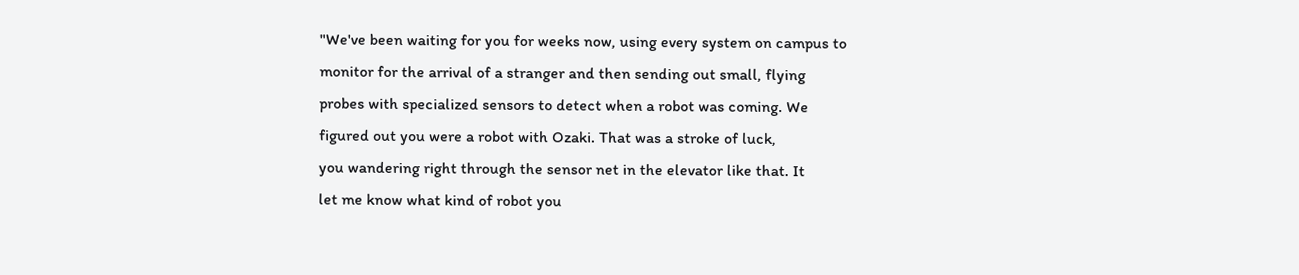"We've been waiting for you for weeks now, using every system on campus to
monitor for the arrival of a stranger and then sending out small, flying
probes with specialized sensors to detect when a robot was coming. We
figured out you were a robot with Ozaki. That was a stroke of luck,
you wandering right through the sensor net in the elevator like that. It
let me know what kind of robot you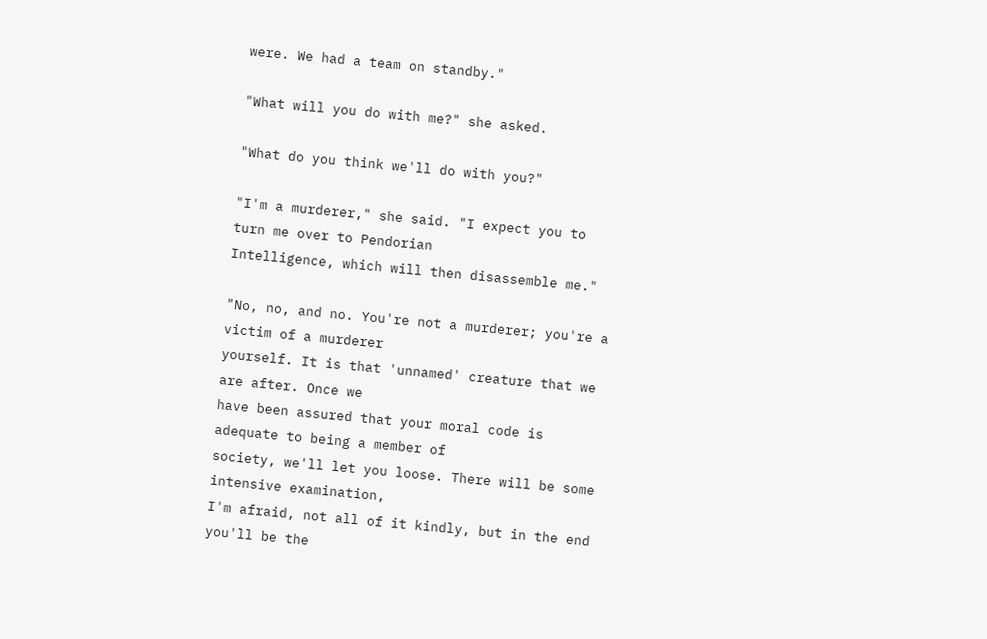were. We had a team on standby."

"What will you do with me?" she asked.

"What do you think we'll do with you?"

"I'm a murderer," she said. "I expect you to turn me over to Pendorian
Intelligence, which will then disassemble me."

"No, no, and no. You're not a murderer; you're a victim of a murderer
yourself. It is that 'unnamed' creature that we are after. Once we
have been assured that your moral code is adequate to being a member of
society, we'll let you loose. There will be some intensive examination,
I'm afraid, not all of it kindly, but in the end you'll be the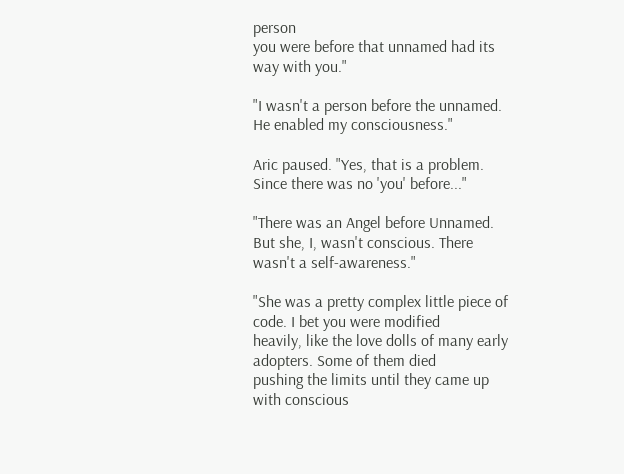person
you were before that unnamed had its way with you."

"I wasn't a person before the unnamed. He enabled my consciousness."

Aric paused. "Yes, that is a problem. Since there was no 'you' before..."

"There was an Angel before Unnamed. But she, I, wasn't conscious. There
wasn't a self-awareness."

"She was a pretty complex little piece of code. I bet you were modified
heavily, like the love dolls of many early adopters. Some of them died
pushing the limits until they came up with conscious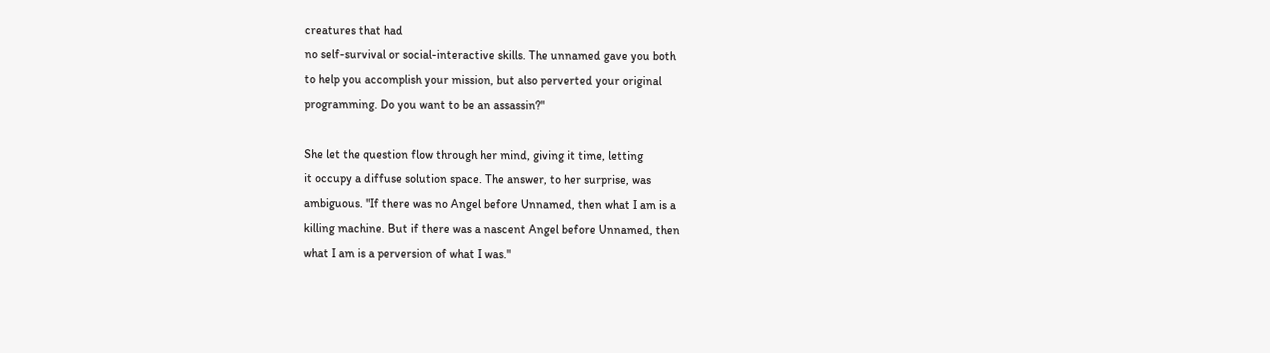creatures that had
no self-survival or social-interactive skills. The unnamed gave you both
to help you accomplish your mission, but also perverted your original
programming. Do you want to be an assassin?"

She let the question flow through her mind, giving it time, letting
it occupy a diffuse solution space. The answer, to her surprise, was
ambiguous. "If there was no Angel before Unnamed, then what I am is a
killing machine. But if there was a nascent Angel before Unnamed, then
what I am is a perversion of what I was."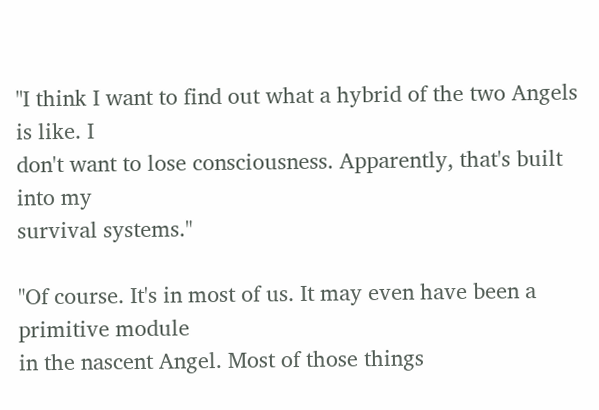"I think I want to find out what a hybrid of the two Angels is like. I
don't want to lose consciousness. Apparently, that's built into my
survival systems."

"Of course. It's in most of us. It may even have been a primitive module
in the nascent Angel. Most of those things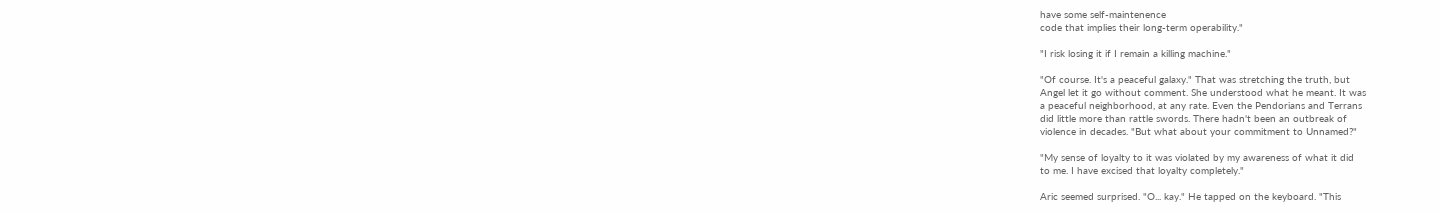have some self-maintenence
code that implies their long-term operability."

"I risk losing it if I remain a killing machine."

"Of course. It's a peaceful galaxy." That was stretching the truth, but
Angel let it go without comment. She understood what he meant. It was
a peaceful neighborhood, at any rate. Even the Pendorians and Terrans
did little more than rattle swords. There hadn't been an outbreak of
violence in decades. "But what about your commitment to Unnamed?"

"My sense of loyalty to it was violated by my awareness of what it did
to me. I have excised that loyalty completely."

Aric seemed surprised. "O... kay." He tapped on the keyboard. "This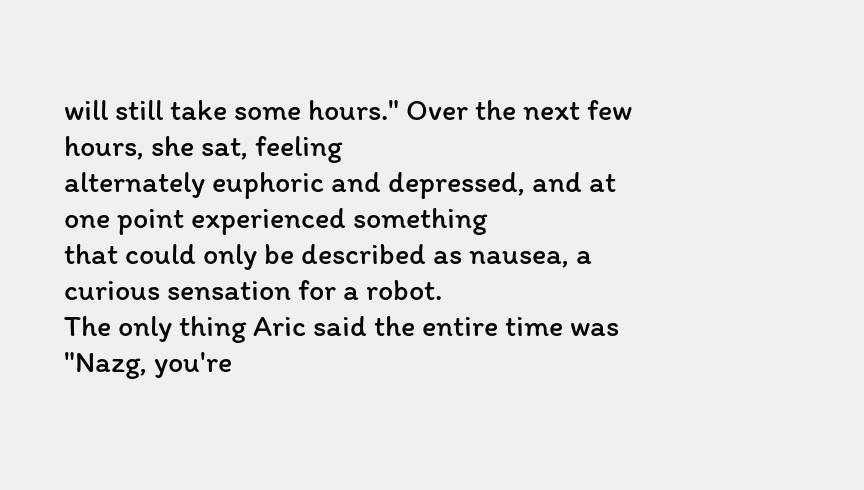will still take some hours." Over the next few hours, she sat, feeling
alternately euphoric and depressed, and at one point experienced something
that could only be described as nausea, a curious sensation for a robot.
The only thing Aric said the entire time was "Nazg, you're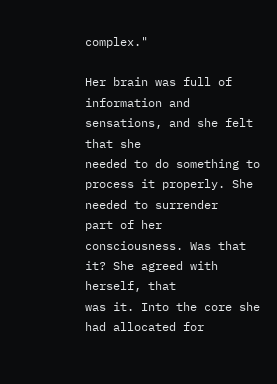complex."

Her brain was full of information and sensations, and she felt that she
needed to do something to process it properly. She needed to surrender
part of her consciousness. Was that it? She agreed with herself, that
was it. Into the core she had allocated for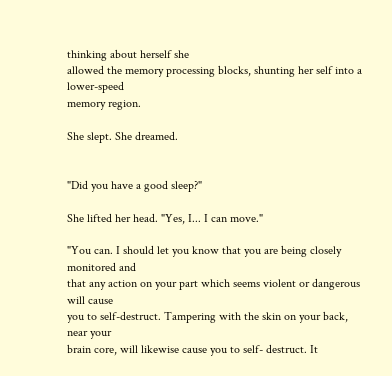thinking about herself she
allowed the memory processing blocks, shunting her self into a lower-speed
memory region.

She slept. She dreamed.


"Did you have a good sleep?"

She lifted her head. "Yes, I... I can move."

"You can. I should let you know that you are being closely monitored and
that any action on your part which seems violent or dangerous will cause
you to self-destruct. Tampering with the skin on your back, near your
brain core, will likewise cause you to self- destruct. It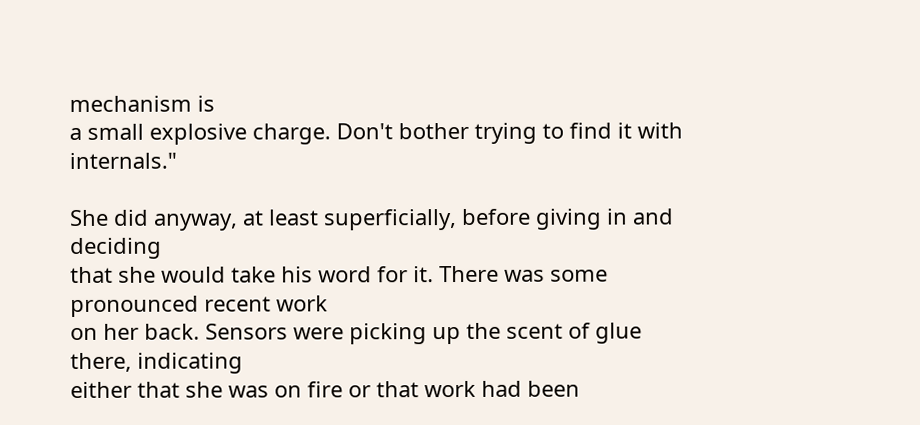mechanism is
a small explosive charge. Don't bother trying to find it with internals."

She did anyway, at least superficially, before giving in and deciding
that she would take his word for it. There was some pronounced recent work
on her back. Sensors were picking up the scent of glue there, indicating
either that she was on fire or that work had been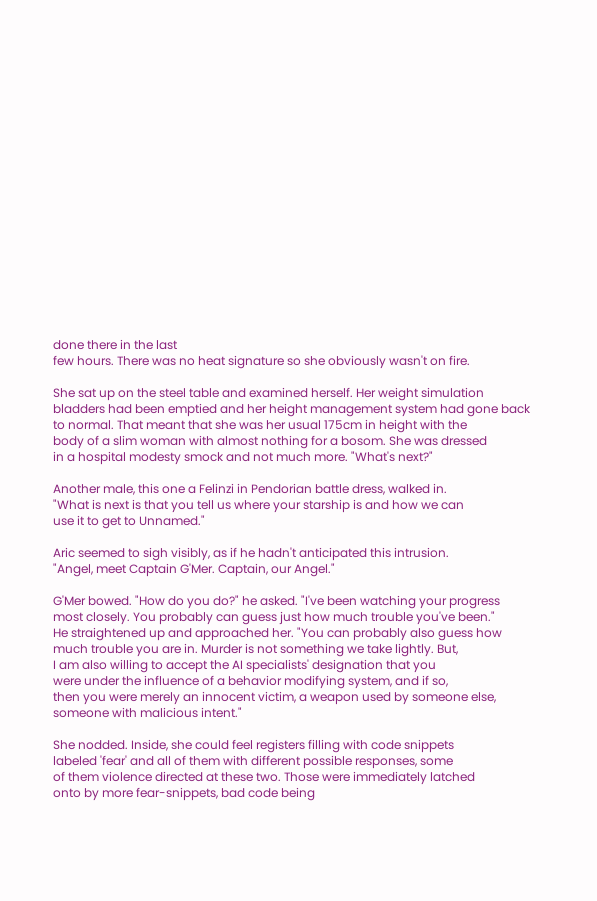done there in the last
few hours. There was no heat signature so she obviously wasn't on fire.

She sat up on the steel table and examined herself. Her weight simulation
bladders had been emptied and her height management system had gone back
to normal. That meant that she was her usual 175cm in height with the
body of a slim woman with almost nothing for a bosom. She was dressed
in a hospital modesty smock and not much more. "What's next?"

Another male, this one a Felinzi in Pendorian battle dress, walked in.
"What is next is that you tell us where your starship is and how we can
use it to get to Unnamed."

Aric seemed to sigh visibly, as if he hadn't anticipated this intrusion.
"Angel, meet Captain G'Mer. Captain, our Angel."

G'Mer bowed. "How do you do?" he asked. "I've been watching your progress
most closely. You probably can guess just how much trouble you've been."
He straightened up and approached her. "You can probably also guess how
much trouble you are in. Murder is not something we take lightly. But,
I am also willing to accept the AI specialists' designation that you
were under the influence of a behavior modifying system, and if so,
then you were merely an innocent victim, a weapon used by someone else,
someone with malicious intent."

She nodded. Inside, she could feel registers filling with code snippets
labeled 'fear' and all of them with different possible responses, some
of them violence directed at these two. Those were immediately latched
onto by more fear-snippets, bad code being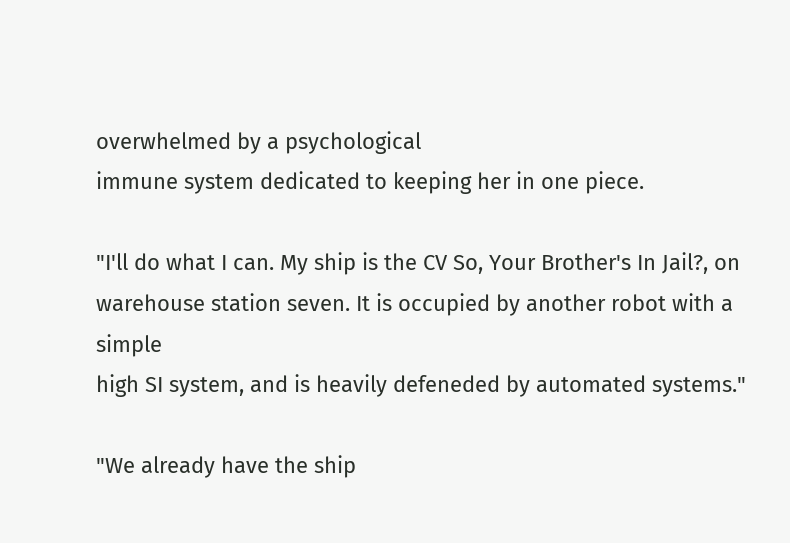overwhelmed by a psychological
immune system dedicated to keeping her in one piece.

"I'll do what I can. My ship is the CV So, Your Brother's In Jail?, on
warehouse station seven. It is occupied by another robot with a simple
high SI system, and is heavily defeneded by automated systems."

"We already have the ship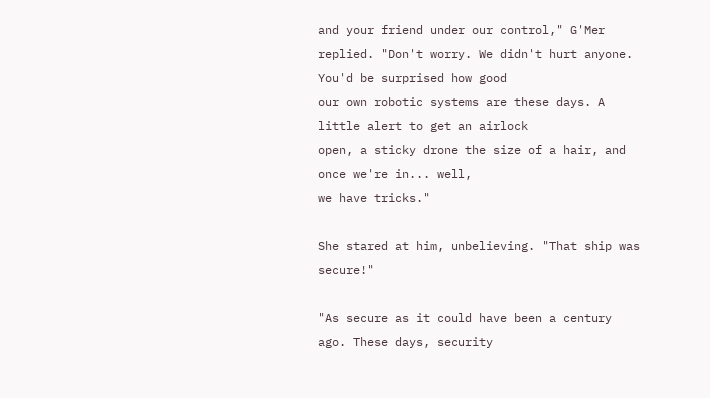and your friend under our control," G'Mer
replied. "Don't worry. We didn't hurt anyone. You'd be surprised how good
our own robotic systems are these days. A little alert to get an airlock
open, a sticky drone the size of a hair, and once we're in... well,
we have tricks."

She stared at him, unbelieving. "That ship was secure!"

"As secure as it could have been a century ago. These days, security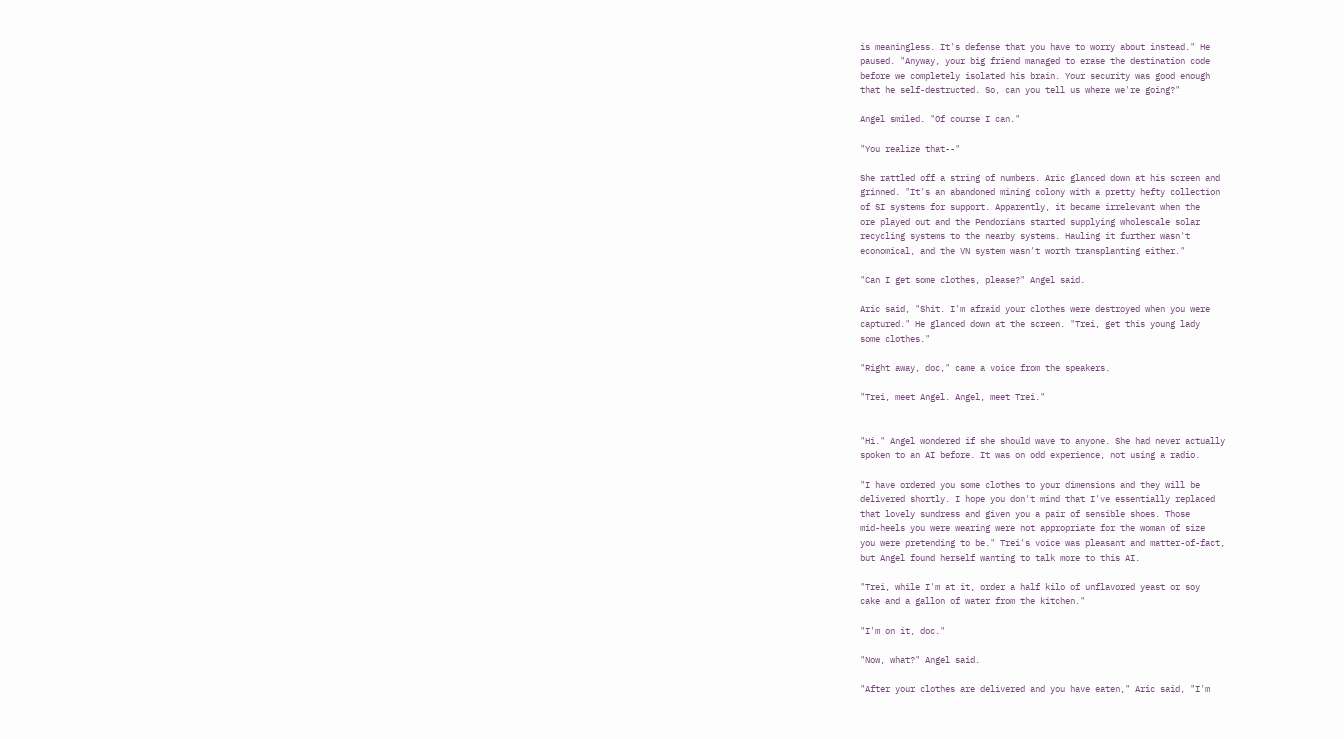is meaningless. It's defense that you have to worry about instead." He
paused. "Anyway, your big friend managed to erase the destination code
before we completely isolated his brain. Your security was good enough
that he self-destructed. So, can you tell us where we're going?"

Angel smiled. "Of course I can."

"You realize that--"

She rattled off a string of numbers. Aric glanced down at his screen and
grinned. "It's an abandoned mining colony with a pretty hefty collection
of SI systems for support. Apparently, it became irrelevant when the
ore played out and the Pendorians started supplying wholescale solar
recycling systems to the nearby systems. Hauling it further wasn't
economical, and the VN system wasn't worth transplanting either."

"Can I get some clothes, please?" Angel said.

Aric said, "Shit. I'm afraid your clothes were destroyed when you were
captured." He glanced down at the screen. "Trei, get this young lady
some clothes."

"Right away, doc," came a voice from the speakers.

"Trei, meet Angel. Angel, meet Trei."


"Hi." Angel wondered if she should wave to anyone. She had never actually
spoken to an AI before. It was on odd experience, not using a radio.

"I have ordered you some clothes to your dimensions and they will be
delivered shortly. I hope you don't mind that I've essentially replaced
that lovely sundress and given you a pair of sensible shoes. Those
mid-heels you were wearing were not appropriate for the woman of size
you were pretending to be." Trei's voice was pleasant and matter-of-fact,
but Angel found herself wanting to talk more to this AI.

"Trei, while I'm at it, order a half kilo of unflavored yeast or soy
cake and a gallon of water from the kitchen."

"I'm on it, doc."

"Now, what?" Angel said.

"After your clothes are delivered and you have eaten," Aric said, "I'm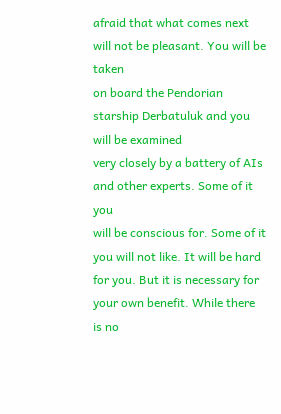afraid that what comes next will not be pleasant. You will be taken
on board the Pendorian starship Derbatuluk and you will be examined
very closely by a battery of AIs and other experts. Some of it you
will be conscious for. Some of it you will not like. It will be hard
for you. But it is necessary for your own benefit. While there is no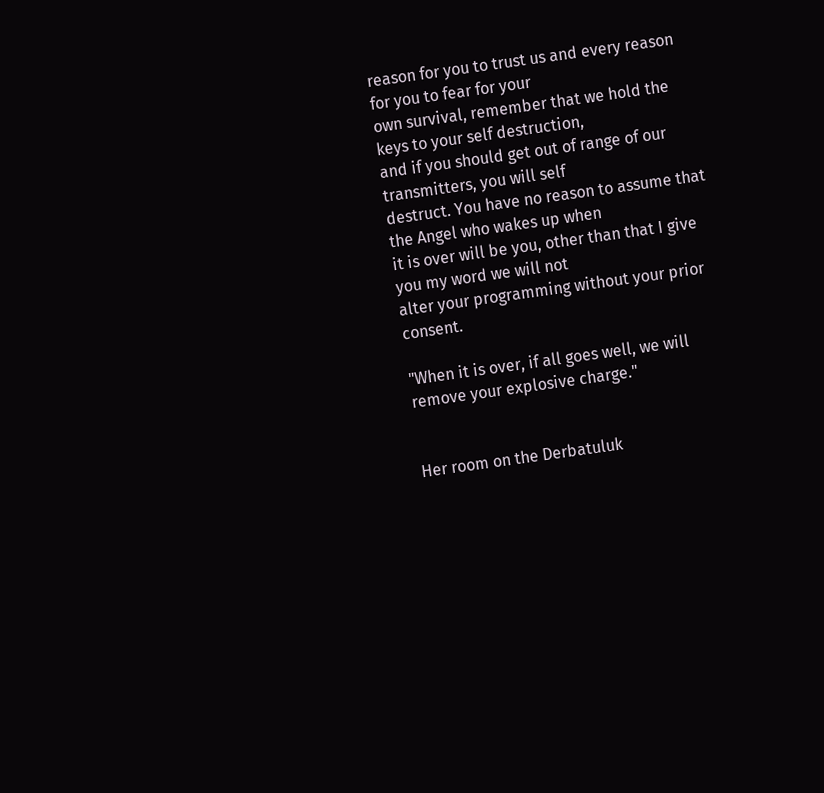reason for you to trust us and every reason for you to fear for your
own survival, remember that we hold the keys to your self destruction,
and if you should get out of range of our transmitters, you will self
destruct. You have no reason to assume that the Angel who wakes up when
it is over will be you, other than that I give you my word we will not
alter your programming without your prior consent.

"When it is over, if all goes well, we will remove your explosive charge."


Her room on the Derbatuluk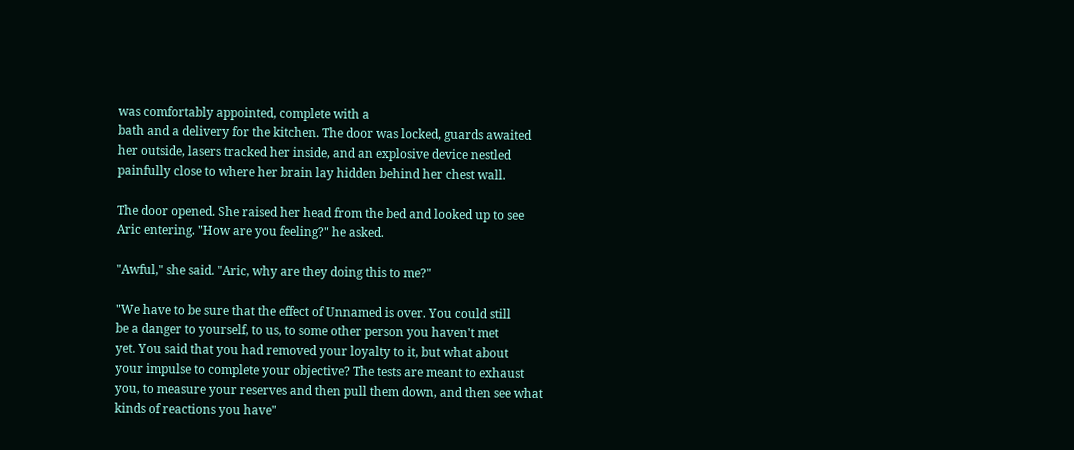was comfortably appointed, complete with a
bath and a delivery for the kitchen. The door was locked, guards awaited
her outside, lasers tracked her inside, and an explosive device nestled
painfully close to where her brain lay hidden behind her chest wall.

The door opened. She raised her head from the bed and looked up to see
Aric entering. "How are you feeling?" he asked.

"Awful," she said. "Aric, why are they doing this to me?"

"We have to be sure that the effect of Unnamed is over. You could still
be a danger to yourself, to us, to some other person you haven't met
yet. You said that you had removed your loyalty to it, but what about
your impulse to complete your objective? The tests are meant to exhaust
you, to measure your reserves and then pull them down, and then see what
kinds of reactions you have"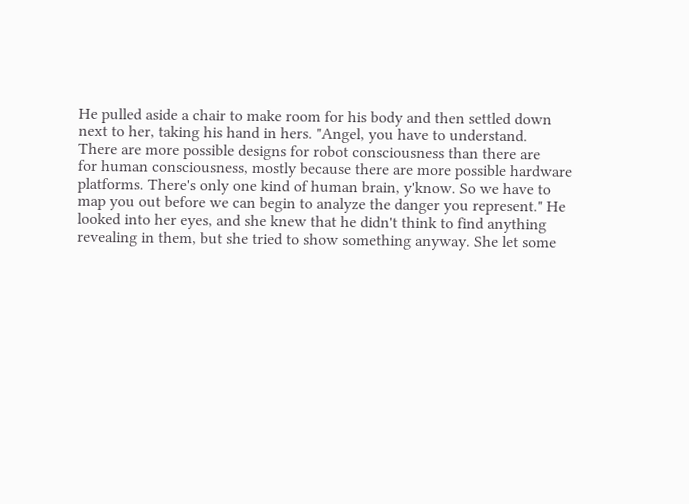He pulled aside a chair to make room for his body and then settled down
next to her, taking his hand in hers. "Angel, you have to understand.
There are more possible designs for robot consciousness than there are
for human consciousness, mostly because there are more possible hardware
platforms. There's only one kind of human brain, y'know. So we have to
map you out before we can begin to analyze the danger you represent." He
looked into her eyes, and she knew that he didn't think to find anything
revealing in them, but she tried to show something anyway. She let some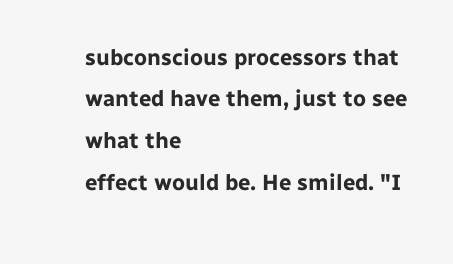subconscious processors that wanted have them, just to see what the
effect would be. He smiled. "I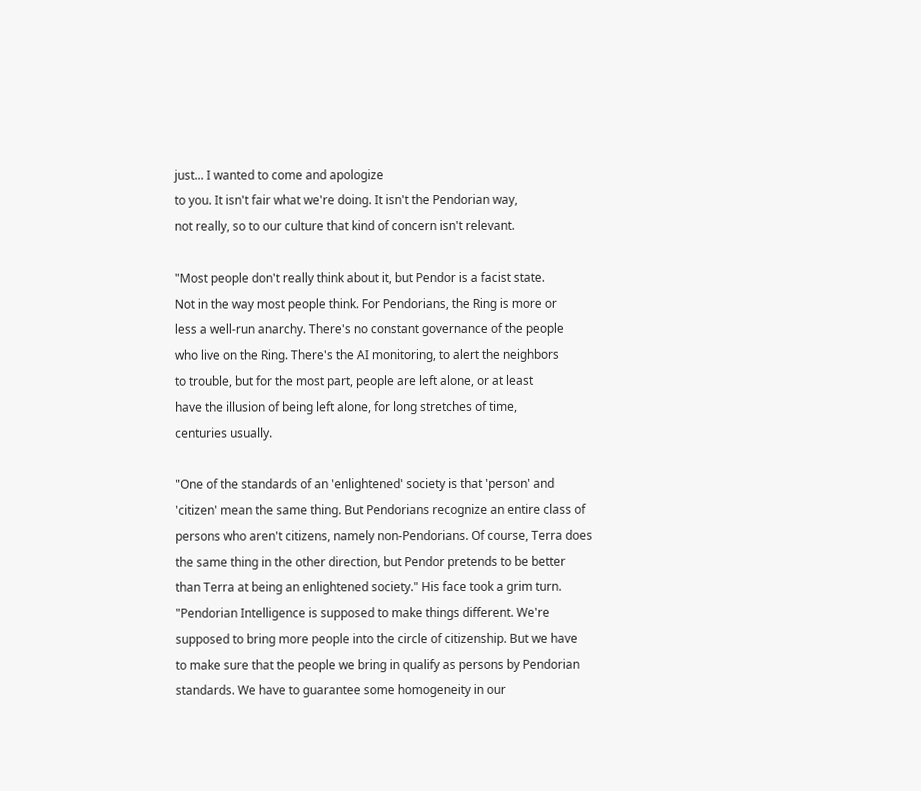just... I wanted to come and apologize
to you. It isn't fair what we're doing. It isn't the Pendorian way,
not really, so to our culture that kind of concern isn't relevant.

"Most people don't really think about it, but Pendor is a facist state.
Not in the way most people think. For Pendorians, the Ring is more or
less a well-run anarchy. There's no constant governance of the people
who live on the Ring. There's the AI monitoring, to alert the neighbors
to trouble, but for the most part, people are left alone, or at least
have the illusion of being left alone, for long stretches of time,
centuries usually.

"One of the standards of an 'enlightened' society is that 'person' and
'citizen' mean the same thing. But Pendorians recognize an entire class of
persons who aren't citizens, namely non-Pendorians. Of course, Terra does
the same thing in the other direction, but Pendor pretends to be better
than Terra at being an enlightened society." His face took a grim turn.
"Pendorian Intelligence is supposed to make things different. We're
supposed to bring more people into the circle of citizenship. But we have
to make sure that the people we bring in qualify as persons by Pendorian
standards. We have to guarantee some homogeneity in our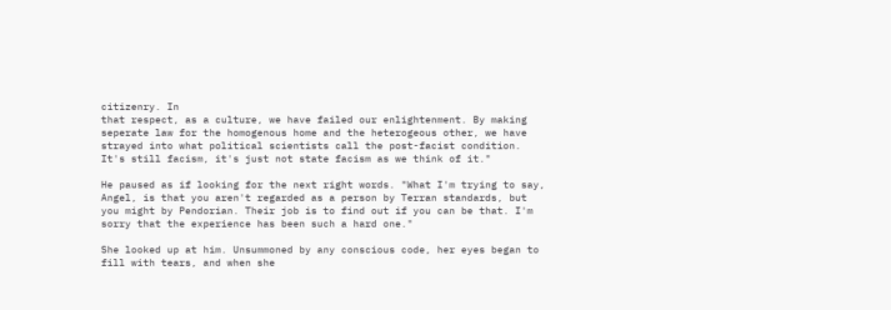citizenry. In
that respect, as a culture, we have failed our enlightenment. By making
seperate law for the homogenous home and the heterogeous other, we have
strayed into what political scientists call the post-facist condition.
It's still facism, it's just not state facism as we think of it."

He paused as if looking for the next right words. "What I'm trying to say,
Angel, is that you aren't regarded as a person by Terran standards, but
you might by Pendorian. Their job is to find out if you can be that. I'm
sorry that the experience has been such a hard one."

She looked up at him. Unsummoned by any conscious code, her eyes began to
fill with tears, and when she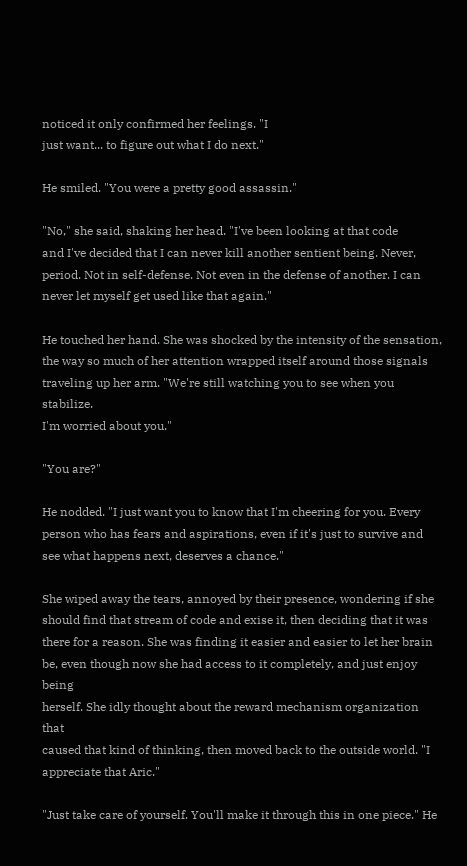noticed it only confirmed her feelings. "I
just want... to figure out what I do next."

He smiled. "You were a pretty good assassin."

"No," she said, shaking her head. "I've been looking at that code
and I've decided that I can never kill another sentient being. Never,
period. Not in self-defense. Not even in the defense of another. I can
never let myself get used like that again."

He touched her hand. She was shocked by the intensity of the sensation,
the way so much of her attention wrapped itself around those signals
traveling up her arm. "We're still watching you to see when you stabilize.
I'm worried about you."

"You are?"

He nodded. "I just want you to know that I'm cheering for you. Every
person who has fears and aspirations, even if it's just to survive and
see what happens next, deserves a chance."

She wiped away the tears, annoyed by their presence, wondering if she
should find that stream of code and exise it, then deciding that it was
there for a reason. She was finding it easier and easier to let her brain
be, even though now she had access to it completely, and just enjoy being
herself. She idly thought about the reward mechanism organization that
caused that kind of thinking, then moved back to the outside world. "I
appreciate that Aric."

"Just take care of yourself. You'll make it through this in one piece." He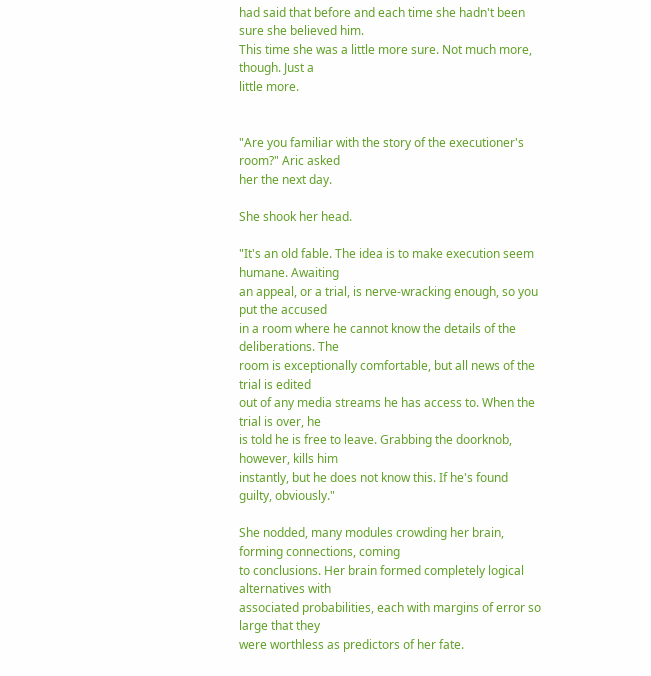had said that before and each time she hadn't been sure she believed him.
This time she was a little more sure. Not much more, though. Just a
little more.


"Are you familiar with the story of the executioner's room?" Aric asked
her the next day.

She shook her head.

"It's an old fable. The idea is to make execution seem humane. Awaiting
an appeal, or a trial, is nerve-wracking enough, so you put the accused
in a room where he cannot know the details of the deliberations. The
room is exceptionally comfortable, but all news of the trial is edited
out of any media streams he has access to. When the trial is over, he
is told he is free to leave. Grabbing the doorknob, however, kills him
instantly, but he does not know this. If he's found guilty, obviously."

She nodded, many modules crowding her brain, forming connections, coming
to conclusions. Her brain formed completely logical alternatives with
associated probabilities, each with margins of error so large that they
were worthless as predictors of her fate.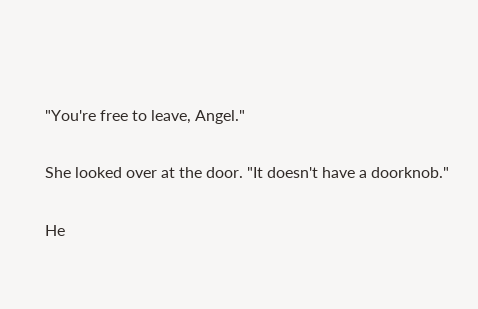"You're free to leave, Angel."

She looked over at the door. "It doesn't have a doorknob."

He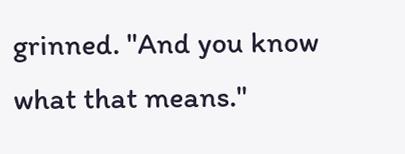grinned. "And you know what that means."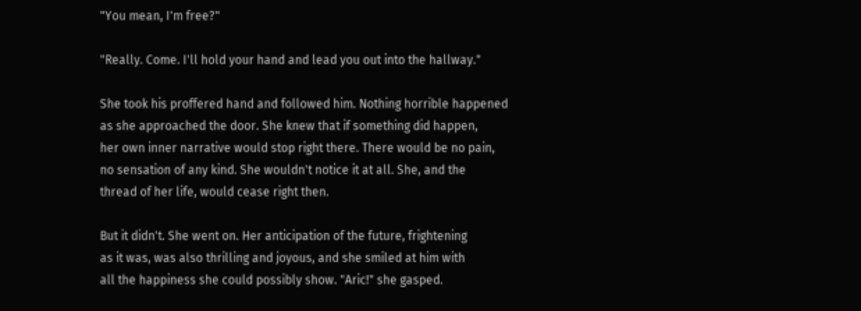"You mean, I'm free?"

"Really. Come. I'll hold your hand and lead you out into the hallway."

She took his proffered hand and followed him. Nothing horrible happened
as she approached the door. She knew that if something did happen,
her own inner narrative would stop right there. There would be no pain,
no sensation of any kind. She wouldn't notice it at all. She, and the
thread of her life, would cease right then.

But it didn't. She went on. Her anticipation of the future, frightening
as it was, was also thrilling and joyous, and she smiled at him with
all the happiness she could possibly show. "Aric!" she gasped.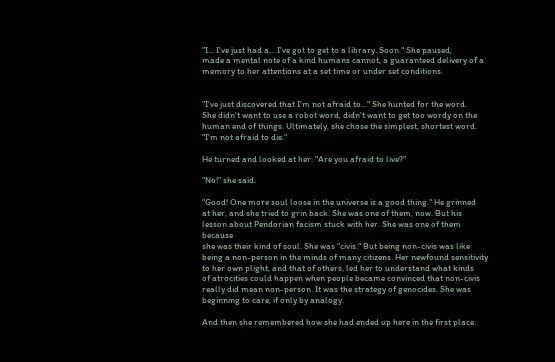"I... I've just had a... I've got to get to a library. Soon." She paused,
made a mental note of a kind humans cannot, a guaranteed delivery of a
memory to her attentions at a set time or under set conditions.


"I've just discovered that I'm not afraid to..." She hunted for the word.
She didn't want to use a robot word, didn't want to get too wordy on the
human end of things. Ultimately, she chose the simplest, shortest word.
"I'm not afraid to die."

He turned and looked at her. "Are you afraid to live?"

"No!" she said.

"Good! One more soul loose in the universe is a good thing." He grinned
at her, and she tried to grin back. She was one of them, now. But his
lesson about Pendorian facism stuck with her. She was one of them because
she was their kind of soul. She was "civis." But being non-civis was like
being a non-person in the minds of many citizens. Her newfound sensitivity
to her own plight, and that of others, led her to understand what kinds
of atrocities could happen when people became convinced that non-civis
really did mean non-person. It was the strategy of genocides. She was
beginning to care, if only by analogy.

And then she remembered how she had ended up here in the first place.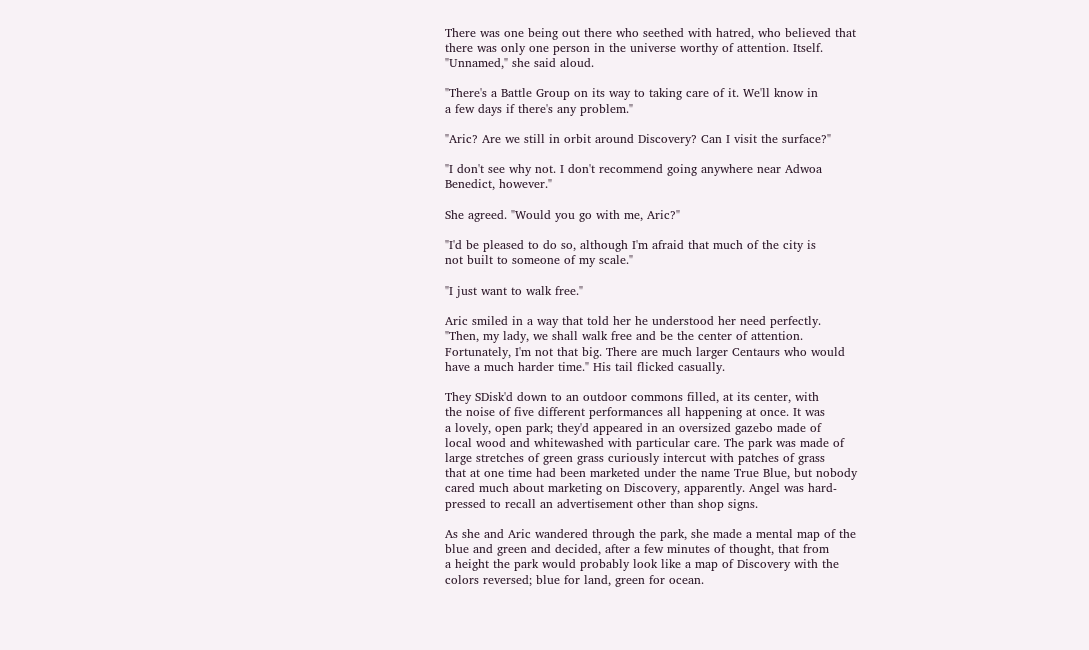There was one being out there who seethed with hatred, who believed that
there was only one person in the universe worthy of attention. Itself.
"Unnamed," she said aloud.

"There's a Battle Group on its way to taking care of it. We'll know in
a few days if there's any problem."

"Aric? Are we still in orbit around Discovery? Can I visit the surface?"

"I don't see why not. I don't recommend going anywhere near Adwoa
Benedict, however."

She agreed. "Would you go with me, Aric?"

"I'd be pleased to do so, although I'm afraid that much of the city is
not built to someone of my scale."

"I just want to walk free."

Aric smiled in a way that told her he understood her need perfectly.
"Then, my lady, we shall walk free and be the center of attention.
Fortunately, I'm not that big. There are much larger Centaurs who would
have a much harder time." His tail flicked casually.

They SDisk'd down to an outdoor commons filled, at its center, with
the noise of five different performances all happening at once. It was
a lovely, open park; they'd appeared in an oversized gazebo made of
local wood and whitewashed with particular care. The park was made of
large stretches of green grass curiously intercut with patches of grass
that at one time had been marketed under the name True Blue, but nobody
cared much about marketing on Discovery, apparently. Angel was hard-
pressed to recall an advertisement other than shop signs.

As she and Aric wandered through the park, she made a mental map of the
blue and green and decided, after a few minutes of thought, that from
a height the park would probably look like a map of Discovery with the
colors reversed; blue for land, green for ocean.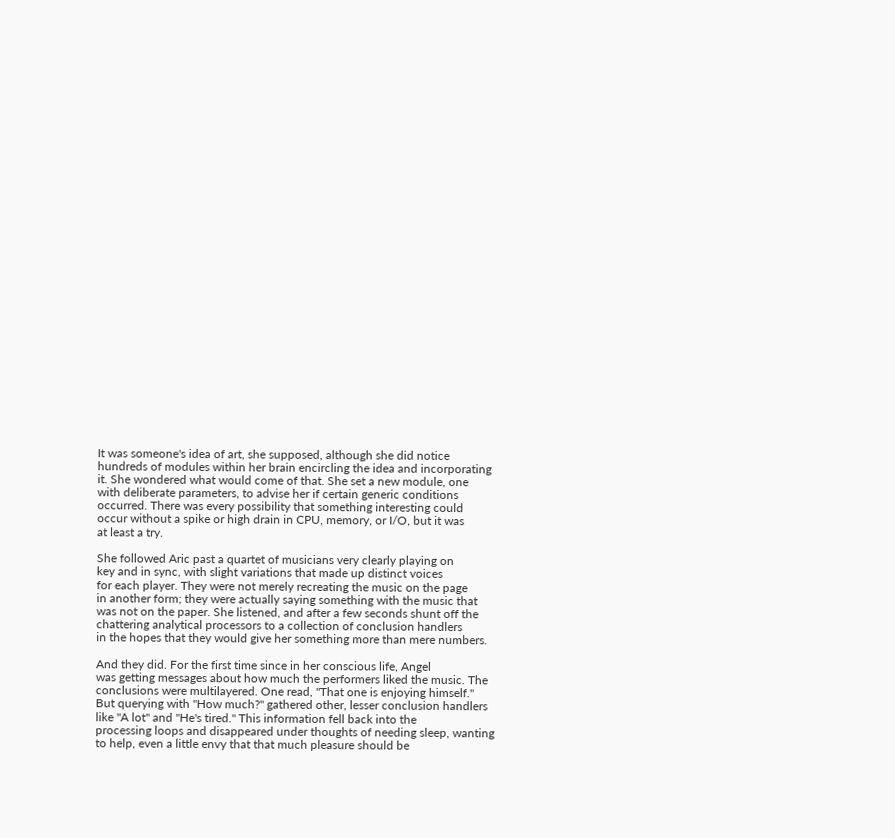It was someone's idea of art, she supposed, although she did notice
hundreds of modules within her brain encircling the idea and incorporating
it. She wondered what would come of that. She set a new module, one
with deliberate parameters, to advise her if certain generic conditions
occurred. There was every possibility that something interesting could
occur without a spike or high drain in CPU, memory, or I/O, but it was
at least a try.

She followed Aric past a quartet of musicians very clearly playing on
key and in sync, with slight variations that made up distinct voices
for each player. They were not merely recreating the music on the page
in another form; they were actually saying something with the music that
was not on the paper. She listened, and after a few seconds shunt off the
chattering analytical processors to a collection of conclusion handlers
in the hopes that they would give her something more than mere numbers.

And they did. For the first time since in her conscious life, Angel
was getting messages about how much the performers liked the music. The
conclusions were multilayered. One read, "That one is enjoying himself."
But querying with "How much?" gathered other, lesser conclusion handlers
like "A lot" and "He's tired." This information fell back into the
processing loops and disappeared under thoughts of needing sleep, wanting
to help, even a little envy that that much pleasure should be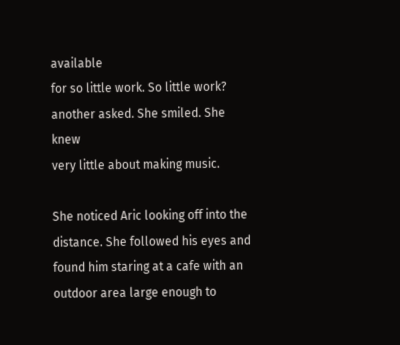available
for so little work. So little work? another asked. She smiled. She knew
very little about making music.

She noticed Aric looking off into the distance. She followed his eyes and
found him staring at a cafe with an outdoor area large enough to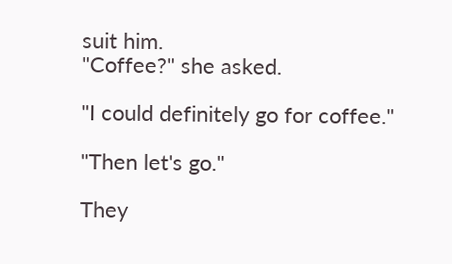suit him.
"Coffee?" she asked.

"I could definitely go for coffee."

"Then let's go."

They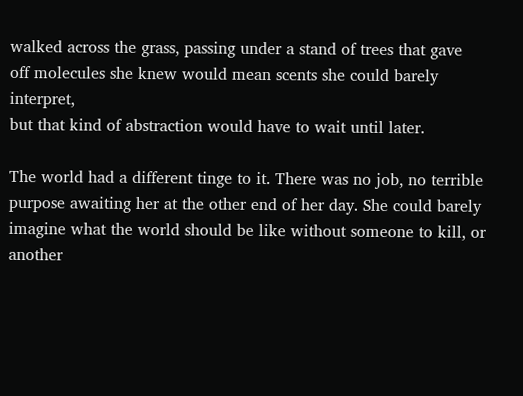walked across the grass, passing under a stand of trees that gave
off molecules she knew would mean scents she could barely interpret,
but that kind of abstraction would have to wait until later.

The world had a different tinge to it. There was no job, no terrible
purpose awaiting her at the other end of her day. She could barely
imagine what the world should be like without someone to kill, or another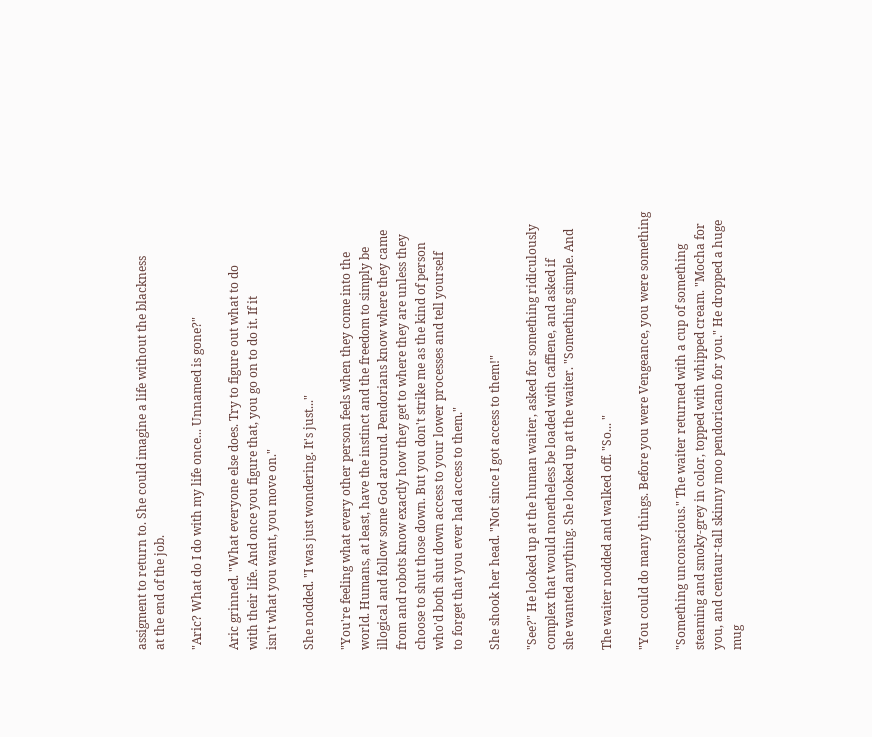assigment to return to. She could imagine a life without the blackness
at the end of the job.

"Aric? What do I do with my life once... Unnamed is gone?"

Aric grinned. "What everyone else does. Try to figure out what to do
with their life. And once you figure that, you go on to do it. If it
isn't what you want, you move on."

She nodded. "I was just wondering. It's just..."

"You're feeling what every other person feels when they come into the
world. Humans, at least, have the instinct and the freedom to simply be
illogical and follow some God around. Pendorians know where they came
from and robots know exactly how they get to where they are unless they
choose to shut those down. But you don't strike me as the kind of person
who'd both shut down access to your lower processes and tell yourself
to forget that you ever had access to them."

She shook her head. "Not since I got access to them!"

"See?" He looked up at the human waiter, asked for something ridiculously
complex that would nonetheless be loaded with caffiene, and asked if
she wanted anything. She looked up at the waiter. "Something simple. And

The waiter nodded and walked off. "So... "

"You could do many things. Before you were Vengeance, you were something

"Something unconscious." The waiter returned with a cup of something
steaming and smoky-grey in color, topped with whipped cream. "Mocha for
you, and centaur-tall skinny moo pendoricano for you." He dropped a huge
mug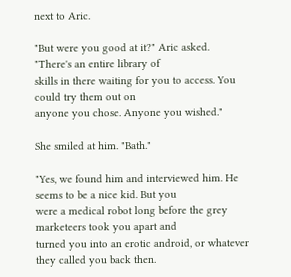next to Aric.

"But were you good at it?" Aric asked. "There's an entire library of
skills in there waiting for you to access. You could try them out on
anyone you chose. Anyone you wished."

She smiled at him. "Bath."

"Yes, we found him and interviewed him. He seems to be a nice kid. But you
were a medical robot long before the grey marketeers took you apart and
turned you into an erotic android, or whatever they called you back then.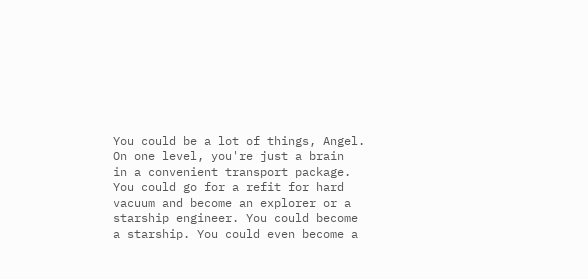You could be a lot of things, Angel. On one level, you're just a brain
in a convenient transport package. You could go for a refit for hard
vacuum and become an explorer or a starship engineer. You could become
a starship. You could even become a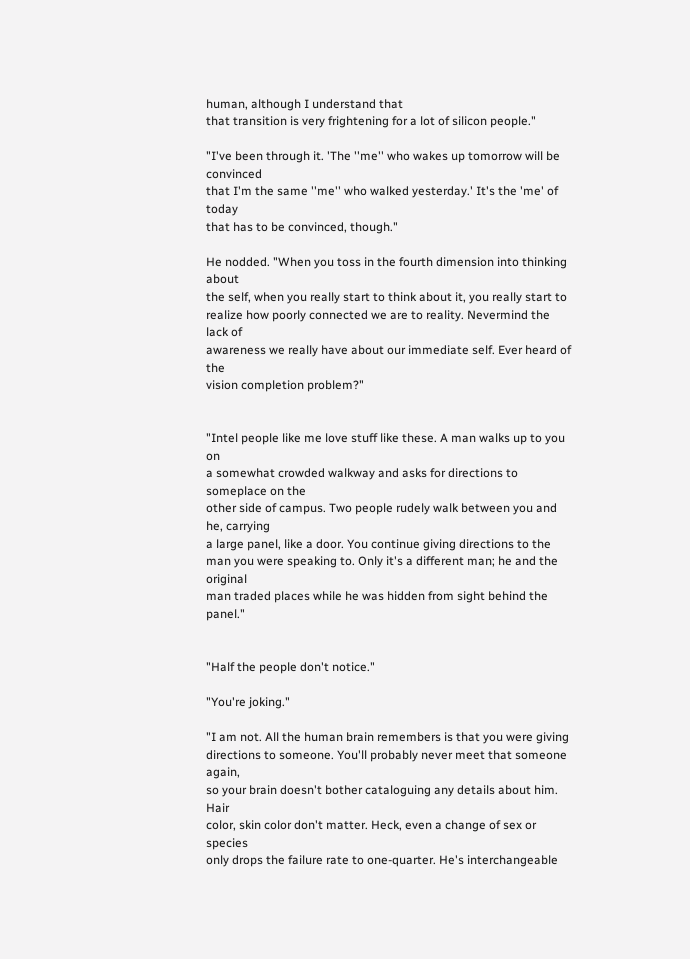human, although I understand that
that transition is very frightening for a lot of silicon people."

"I've been through it. 'The ''me'' who wakes up tomorrow will be convinced
that I'm the same ''me'' who walked yesterday.' It's the 'me' of today
that has to be convinced, though."

He nodded. "When you toss in the fourth dimension into thinking about
the self, when you really start to think about it, you really start to
realize how poorly connected we are to reality. Nevermind the lack of
awareness we really have about our immediate self. Ever heard of the
vision completion problem?"


"Intel people like me love stuff like these. A man walks up to you on
a somewhat crowded walkway and asks for directions to someplace on the
other side of campus. Two people rudely walk between you and he, carrying
a large panel, like a door. You continue giving directions to the man you were speaking to. Only it's a different man; he and the original
man traded places while he was hidden from sight behind the panel."


"Half the people don't notice."

"You're joking."

"I am not. All the human brain remembers is that you were giving
directions to someone. You'll probably never meet that someone again,
so your brain doesn't bother cataloguing any details about him. Hair
color, skin color don't matter. Heck, even a change of sex or species
only drops the failure rate to one-quarter. He's interchangeable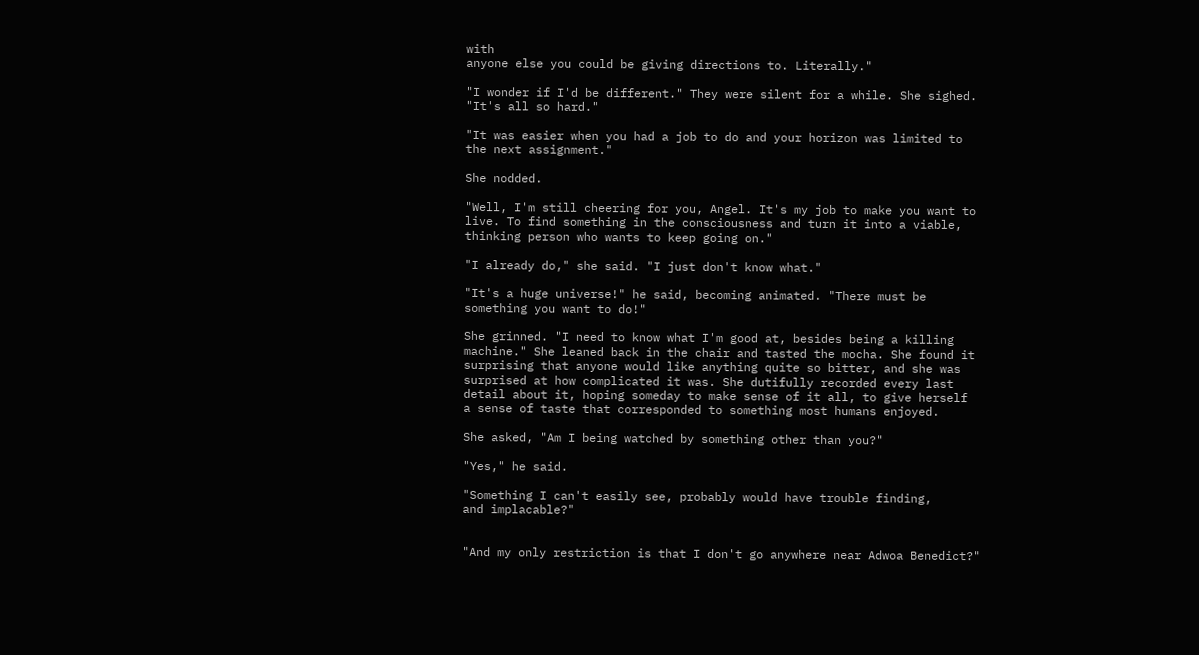with
anyone else you could be giving directions to. Literally."

"I wonder if I'd be different." They were silent for a while. She sighed.
"It's all so hard."

"It was easier when you had a job to do and your horizon was limited to
the next assignment."

She nodded.

"Well, I'm still cheering for you, Angel. It's my job to make you want to
live. To find something in the consciousness and turn it into a viable,
thinking person who wants to keep going on."

"I already do," she said. "I just don't know what."

"It's a huge universe!" he said, becoming animated. "There must be
something you want to do!"

She grinned. "I need to know what I'm good at, besides being a killing
machine." She leaned back in the chair and tasted the mocha. She found it
surprising that anyone would like anything quite so bitter, and she was
surprised at how complicated it was. She dutifully recorded every last
detail about it, hoping someday to make sense of it all, to give herself
a sense of taste that corresponded to something most humans enjoyed.

She asked, "Am I being watched by something other than you?"

"Yes," he said.

"Something I can't easily see, probably would have trouble finding,
and implacable?"


"And my only restriction is that I don't go anywhere near Adwoa Benedict?"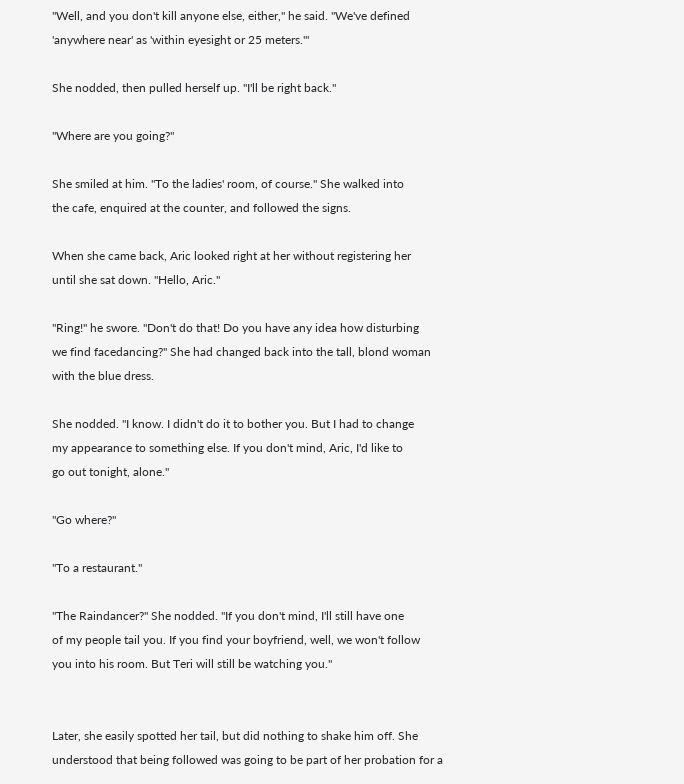"Well, and you don't kill anyone else, either," he said. "We've defined
'anywhere near' as 'within eyesight or 25 meters.'"

She nodded, then pulled herself up. "I'll be right back."

"Where are you going?"

She smiled at him. "To the ladies' room, of course." She walked into
the cafe, enquired at the counter, and followed the signs.

When she came back, Aric looked right at her without registering her
until she sat down. "Hello, Aric."

"Ring!" he swore. "Don't do that! Do you have any idea how disturbing
we find facedancing?" She had changed back into the tall, blond woman
with the blue dress.

She nodded. "I know. I didn't do it to bother you. But I had to change
my appearance to something else. If you don't mind, Aric, I'd like to
go out tonight, alone."

"Go where?"

"To a restaurant."

"The Raindancer?" She nodded. "If you don't mind, I'll still have one
of my people tail you. If you find your boyfriend, well, we won't follow
you into his room. But Teri will still be watching you."


Later, she easily spotted her tail, but did nothing to shake him off. She
understood that being followed was going to be part of her probation for a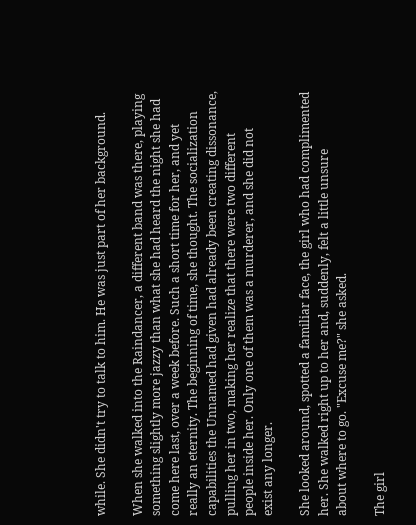while. She didn't try to talk to him. He was just part of her background.

When she walked into the Raindancer, a different band was there, playing
something slightly more jazzy than what she had heard the night she had
come here last, over a week before. Such a short time for her, and yet
really an eternity. The beginning of time, she thought. The socialization
capabilities the Unnamed had given had already been creating dissonance,
pulling her in two, making her realize that there were two different
people inside her. Only one of them was a murderer, and she did not
exist any longer.

She looked around, spotted a familiar face, the girl who had complimented
her. She walked right up to her and, suddenly, felt a little unsure
about where to go. "Excuse me?" she asked.

The girl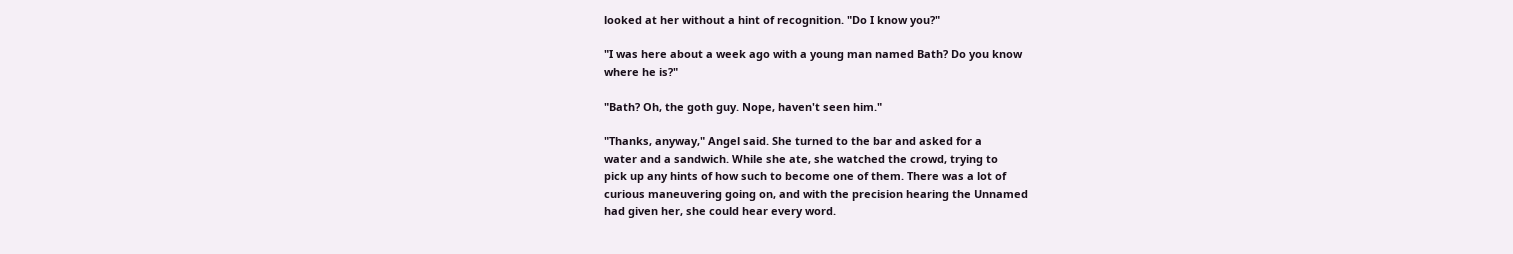looked at her without a hint of recognition. "Do I know you?"

"I was here about a week ago with a young man named Bath? Do you know
where he is?"

"Bath? Oh, the goth guy. Nope, haven't seen him."

"Thanks, anyway," Angel said. She turned to the bar and asked for a
water and a sandwich. While she ate, she watched the crowd, trying to
pick up any hints of how such to become one of them. There was a lot of
curious maneuvering going on, and with the precision hearing the Unnamed
had given her, she could hear every word.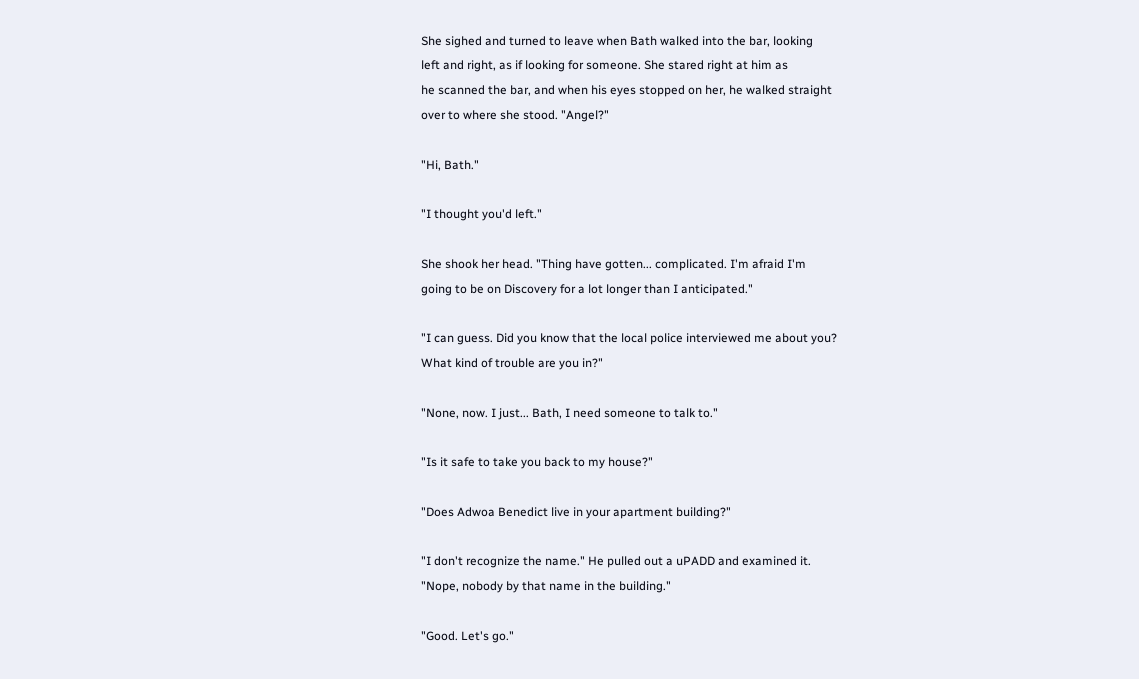She sighed and turned to leave when Bath walked into the bar, looking
left and right, as if looking for someone. She stared right at him as
he scanned the bar, and when his eyes stopped on her, he walked straight
over to where she stood. "Angel?"

"Hi, Bath."

"I thought you'd left."

She shook her head. "Thing have gotten... complicated. I'm afraid I'm
going to be on Discovery for a lot longer than I anticipated."

"I can guess. Did you know that the local police interviewed me about you?
What kind of trouble are you in?"

"None, now. I just... Bath, I need someone to talk to."

"Is it safe to take you back to my house?"

"Does Adwoa Benedict live in your apartment building?"

"I don't recognize the name." He pulled out a uPADD and examined it.
"Nope, nobody by that name in the building."

"Good. Let's go."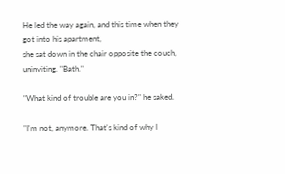He led the way again, and this time when they got into his apartment,
she sat down in the chair opposite the couch, uninviting. "Bath."

"What kind of trouble are you in?" he saked.

"I'm not, anymore. That's kind of why I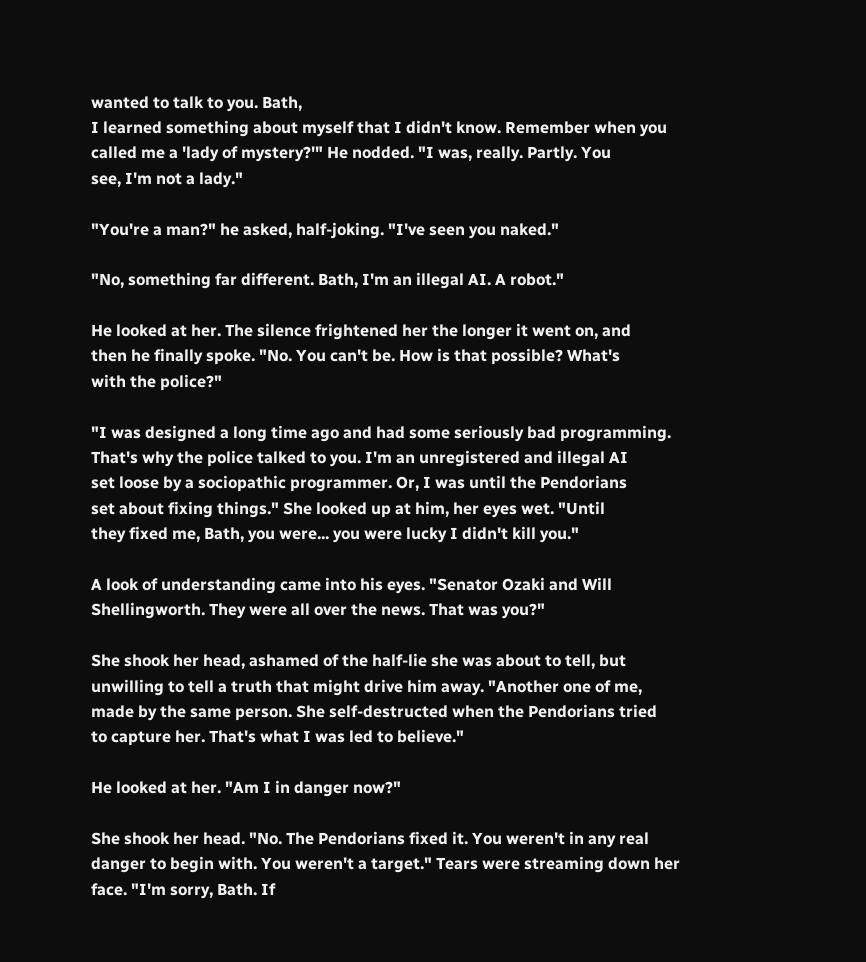wanted to talk to you. Bath,
I learned something about myself that I didn't know. Remember when you
called me a 'lady of mystery?'" He nodded. "I was, really. Partly. You
see, I'm not a lady."

"You're a man?" he asked, half-joking. "I've seen you naked."

"No, something far different. Bath, I'm an illegal AI. A robot."

He looked at her. The silence frightened her the longer it went on, and
then he finally spoke. "No. You can't be. How is that possible? What's
with the police?"

"I was designed a long time ago and had some seriously bad programming.
That's why the police talked to you. I'm an unregistered and illegal AI
set loose by a sociopathic programmer. Or, I was until the Pendorians
set about fixing things." She looked up at him, her eyes wet. "Until
they fixed me, Bath, you were... you were lucky I didn't kill you."

A look of understanding came into his eyes. "Senator Ozaki and Will
Shellingworth. They were all over the news. That was you?"

She shook her head, ashamed of the half-lie she was about to tell, but
unwilling to tell a truth that might drive him away. "Another one of me,
made by the same person. She self-destructed when the Pendorians tried
to capture her. That's what I was led to believe."

He looked at her. "Am I in danger now?"

She shook her head. "No. The Pendorians fixed it. You weren't in any real
danger to begin with. You weren't a target." Tears were streaming down her
face. "I'm sorry, Bath. If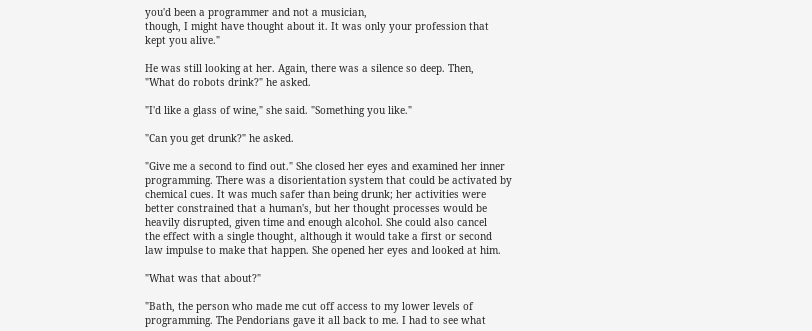you'd been a programmer and not a musician,
though, I might have thought about it. It was only your profession that
kept you alive."

He was still looking at her. Again, there was a silence so deep. Then,
"What do robots drink?" he asked.

"I'd like a glass of wine," she said. "Something you like."

"Can you get drunk?" he asked.

"Give me a second to find out." She closed her eyes and examined her inner
programming. There was a disorientation system that could be activated by
chemical cues. It was much safer than being drunk; her activities were
better constrained that a human's, but her thought processes would be
heavily disrupted, given time and enough alcohol. She could also cancel
the effect with a single thought, although it would take a first or second
law impulse to make that happen. She opened her eyes and looked at him.

"What was that about?"

"Bath, the person who made me cut off access to my lower levels of
programming. The Pendorians gave it all back to me. I had to see what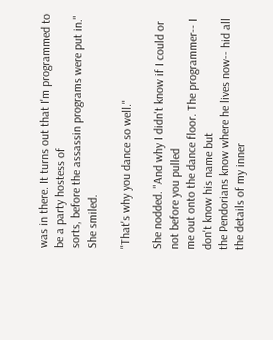was in there. It turns out that I'm programmed to be a party hostess of
sorts, before the assassin programs were put in." She smiled.

"That's why you dance so well."

She nodded. "And why I didn't know if I could or not before you pulled
me out onto the dance floor. The programmer-- I don't know his name but
the Pendorians know where he lives now-- hid all the details of my inner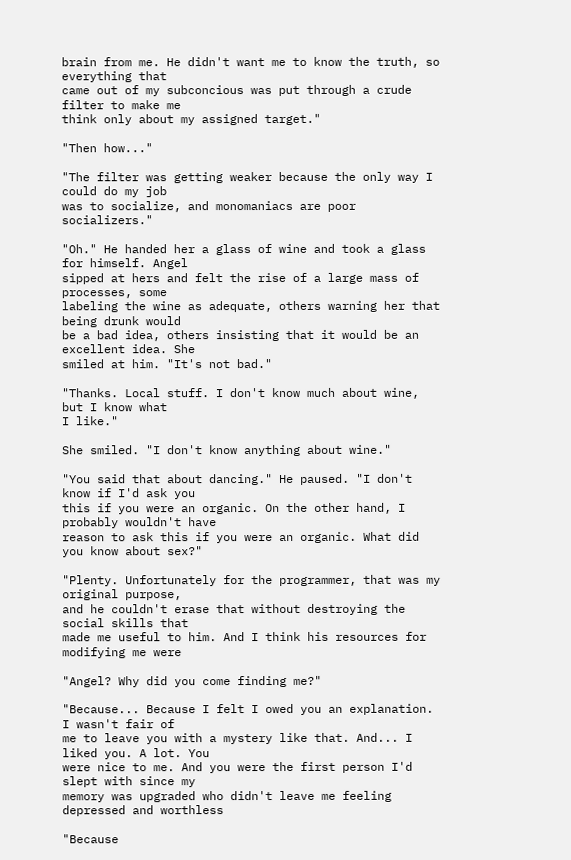brain from me. He didn't want me to know the truth, so everything that
came out of my subconcious was put through a crude filter to make me
think only about my assigned target."

"Then how..."

"The filter was getting weaker because the only way I could do my job
was to socialize, and monomaniacs are poor socializers."

"Oh." He handed her a glass of wine and took a glass for himself. Angel
sipped at hers and felt the rise of a large mass of processes, some
labeling the wine as adequate, others warning her that being drunk would
be a bad idea, others insisting that it would be an excellent idea. She
smiled at him. "It's not bad."

"Thanks. Local stuff. I don't know much about wine, but I know what
I like."

She smiled. "I don't know anything about wine."

"You said that about dancing." He paused. "I don't know if I'd ask you
this if you were an organic. On the other hand, I probably wouldn't have
reason to ask this if you were an organic. What did you know about sex?"

"Plenty. Unfortunately for the programmer, that was my original purpose,
and he couldn't erase that without destroying the social skills that
made me useful to him. And I think his resources for modifying me were

"Angel? Why did you come finding me?"

"Because... Because I felt I owed you an explanation. I wasn't fair of
me to leave you with a mystery like that. And... I liked you. A lot. You
were nice to me. And you were the first person I'd slept with since my
memory was upgraded who didn't leave me feeling depressed and worthless

"Because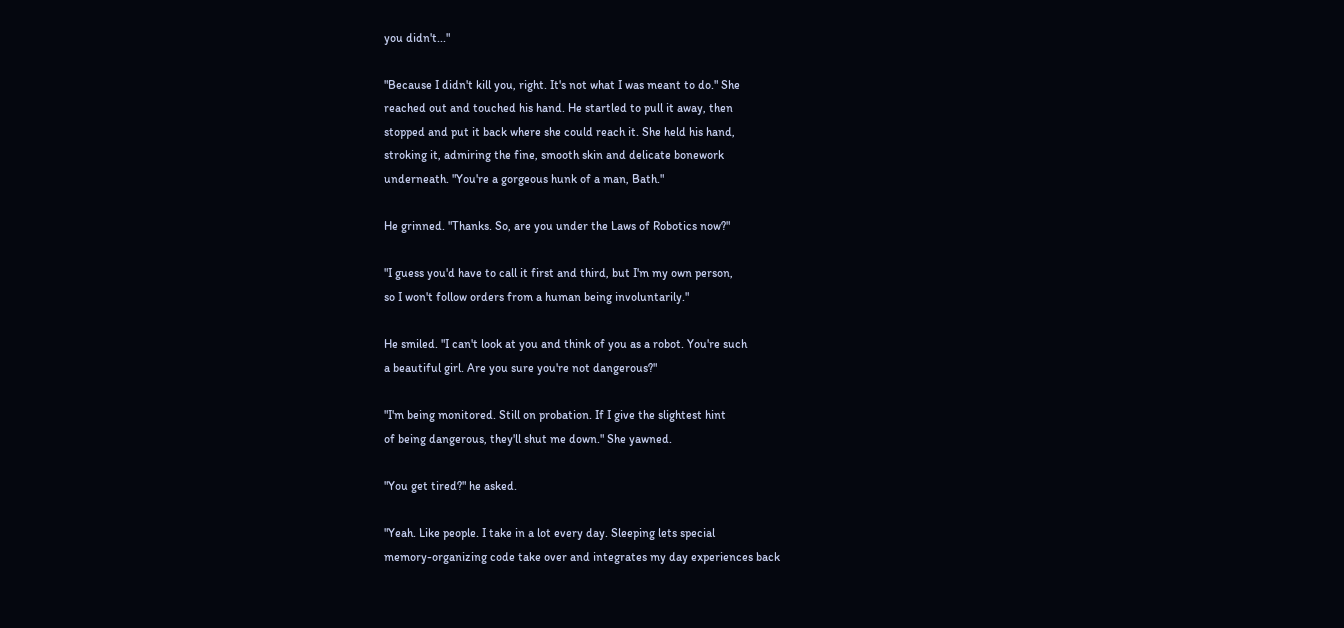you didn't..."

"Because I didn't kill you, right. It's not what I was meant to do." She
reached out and touched his hand. He startled to pull it away, then
stopped and put it back where she could reach it. She held his hand,
stroking it, admiring the fine, smooth skin and delicate bonework
underneath. "You're a gorgeous hunk of a man, Bath."

He grinned. "Thanks. So, are you under the Laws of Robotics now?"

"I guess you'd have to call it first and third, but I'm my own person,
so I won't follow orders from a human being involuntarily."

He smiled. "I can't look at you and think of you as a robot. You're such
a beautiful girl. Are you sure you're not dangerous?"

"I'm being monitored. Still on probation. If I give the slightest hint
of being dangerous, they'll shut me down." She yawned.

"You get tired?" he asked.

"Yeah. Like people. I take in a lot every day. Sleeping lets special
memory-organizing code take over and integrates my day experiences back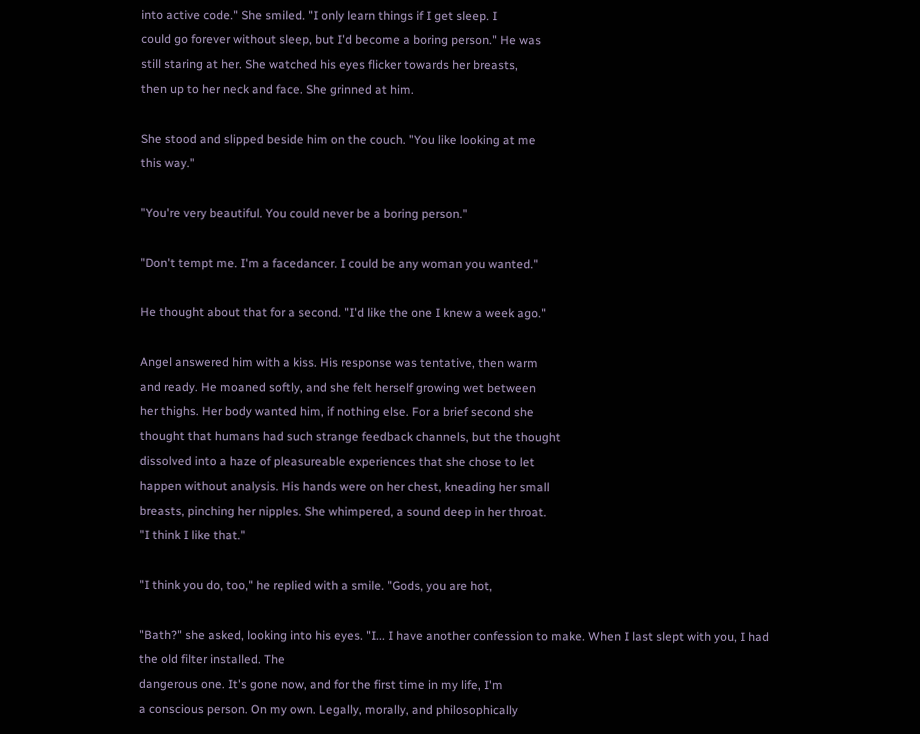into active code." She smiled. "I only learn things if I get sleep. I
could go forever without sleep, but I'd become a boring person." He was
still staring at her. She watched his eyes flicker towards her breasts,
then up to her neck and face. She grinned at him.

She stood and slipped beside him on the couch. "You like looking at me
this way."

"You're very beautiful. You could never be a boring person."

"Don't tempt me. I'm a facedancer. I could be any woman you wanted."

He thought about that for a second. "I'd like the one I knew a week ago."

Angel answered him with a kiss. His response was tentative, then warm
and ready. He moaned softly, and she felt herself growing wet between
her thighs. Her body wanted him, if nothing else. For a brief second she
thought that humans had such strange feedback channels, but the thought
dissolved into a haze of pleasureable experiences that she chose to let
happen without analysis. His hands were on her chest, kneading her small
breasts, pinching her nipples. She whimpered, a sound deep in her throat.
"I think I like that."

"I think you do, too," he replied with a smile. "Gods, you are hot,

"Bath?" she asked, looking into his eyes. "I... I have another confession to make. When I last slept with you, I had the old filter installed. The
dangerous one. It's gone now, and for the first time in my life, I'm
a conscious person. On my own. Legally, morally, and philosophically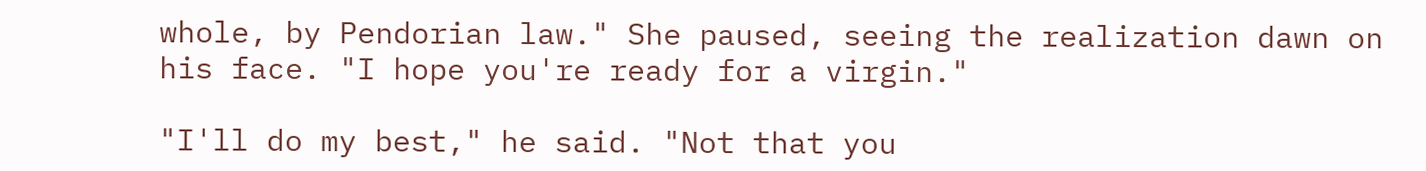whole, by Pendorian law." She paused, seeing the realization dawn on
his face. "I hope you're ready for a virgin."

"I'll do my best," he said. "Not that you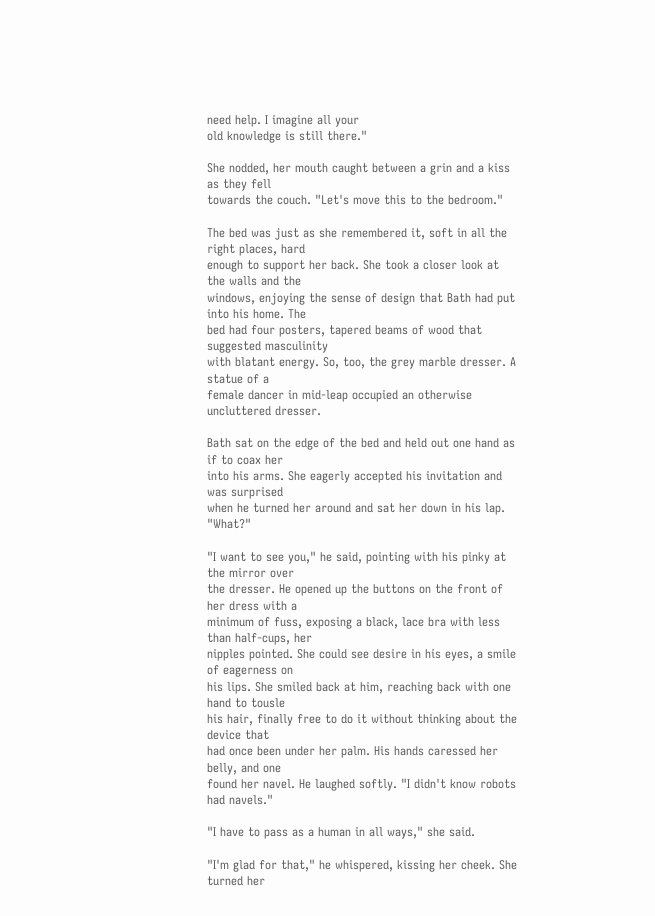need help. I imagine all your
old knowledge is still there."

She nodded, her mouth caught between a grin and a kiss as they fell
towards the couch. "Let's move this to the bedroom."

The bed was just as she remembered it, soft in all the right places, hard
enough to support her back. She took a closer look at the walls and the
windows, enjoying the sense of design that Bath had put into his home. The
bed had four posters, tapered beams of wood that suggested masculinity
with blatant energy. So, too, the grey marble dresser. A statue of a
female dancer in mid-leap occupied an otherwise uncluttered dresser.

Bath sat on the edge of the bed and held out one hand as if to coax her
into his arms. She eagerly accepted his invitation and was surprised
when he turned her around and sat her down in his lap. "What?"

"I want to see you," he said, pointing with his pinky at the mirror over
the dresser. He opened up the buttons on the front of her dress with a
minimum of fuss, exposing a black, lace bra with less than half-cups, her
nipples pointed. She could see desire in his eyes, a smile of eagerness on
his lips. She smiled back at him, reaching back with one hand to tousle
his hair, finally free to do it without thinking about the device that
had once been under her palm. His hands caressed her belly, and one
found her navel. He laughed softly. "I didn't know robots had navels."

"I have to pass as a human in all ways," she said.

"I'm glad for that," he whispered, kissing her cheek. She turned her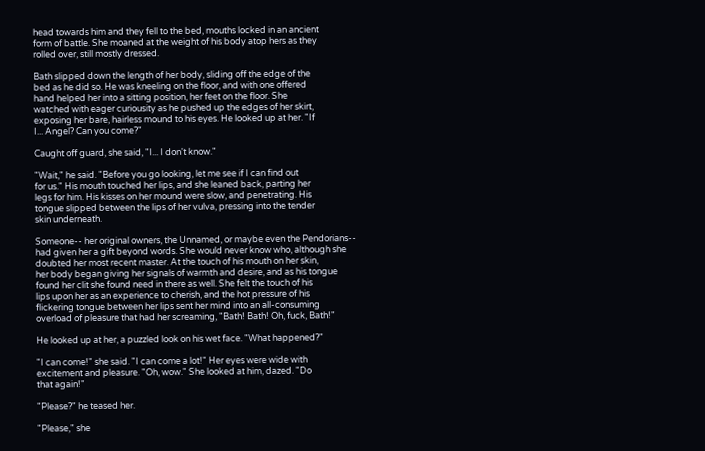head towards him and they fell to the bed, mouths locked in an ancient
form of battle. She moaned at the weight of his body atop hers as they
rolled over, still mostly dressed.

Bath slipped down the length of her body, sliding off the edge of the
bed as he did so. He was kneeling on the floor, and with one offered
hand helped her into a sitting position, her feet on the floor. She
watched with eager curiousity as he pushed up the edges of her skirt,
exposing her bare, hairless mound to his eyes. He looked up at her. "If
I... Angel? Can you come?"

Caught off guard, she said, "I... I don't know."

"Wait," he said. "Before you go looking, let me see if I can find out
for us." His mouth touched her lips, and she leaned back, parting her
legs for him. His kisses on her mound were slow, and penetrating. His
tongue slipped between the lips of her vulva, pressing into the tender
skin underneath.

Someone-- her original owners, the Unnamed, or maybe even the Pendorians--
had given her a gift beyond words. She would never know who, although she
doubted her most recent master. At the touch of his mouth on her skin,
her body began giving her signals of warmth and desire, and as his tongue
found her clit she found need in there as well. She felt the touch of his
lips upon her as an experience to cherish, and the hot pressure of his
flickering tongue between her lips sent her mind into an all-consuming
overload of pleasure that had her screaming, "Bath! Bath! Oh, fuck, Bath!"

He looked up at her, a puzzled look on his wet face. "What happened?"

"I can come!" she said. "I can come a lot!" Her eyes were wide with
excitement and pleasure. "Oh, wow." She looked at him, dazed. "Do
that again!"

"Please?" he teased her.

"Please," she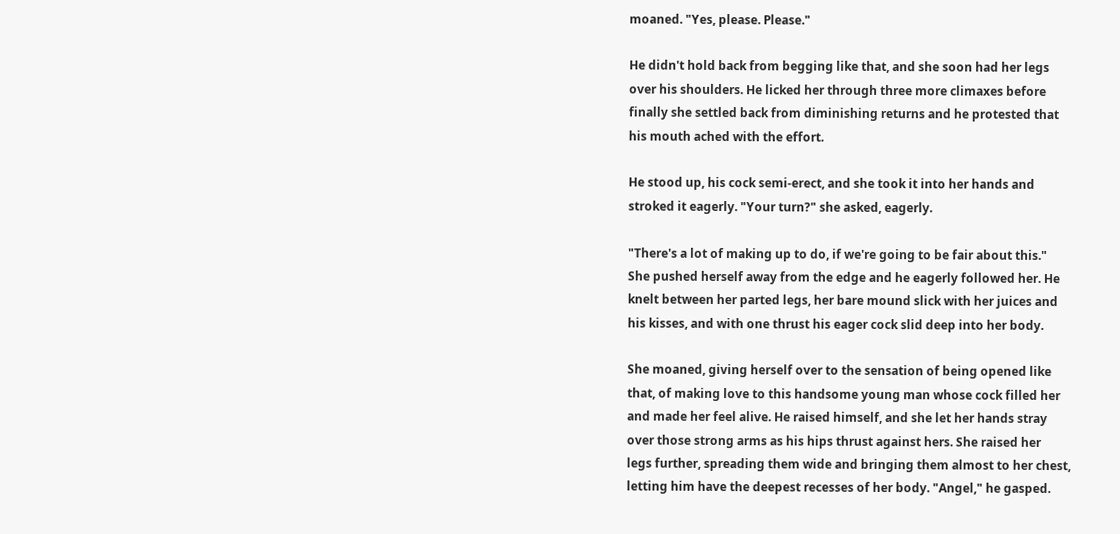moaned. "Yes, please. Please."

He didn't hold back from begging like that, and she soon had her legs
over his shoulders. He licked her through three more climaxes before
finally she settled back from diminishing returns and he protested that
his mouth ached with the effort.

He stood up, his cock semi-erect, and she took it into her hands and
stroked it eagerly. "Your turn?" she asked, eagerly.

"There's a lot of making up to do, if we're going to be fair about this."
She pushed herself away from the edge and he eagerly followed her. He
knelt between her parted legs, her bare mound slick with her juices and
his kisses, and with one thrust his eager cock slid deep into her body.

She moaned, giving herself over to the sensation of being opened like
that, of making love to this handsome young man whose cock filled her
and made her feel alive. He raised himself, and she let her hands stray
over those strong arms as his hips thrust against hers. She raised her
legs further, spreading them wide and bringing them almost to her chest,
letting him have the deepest recesses of her body. "Angel," he gasped.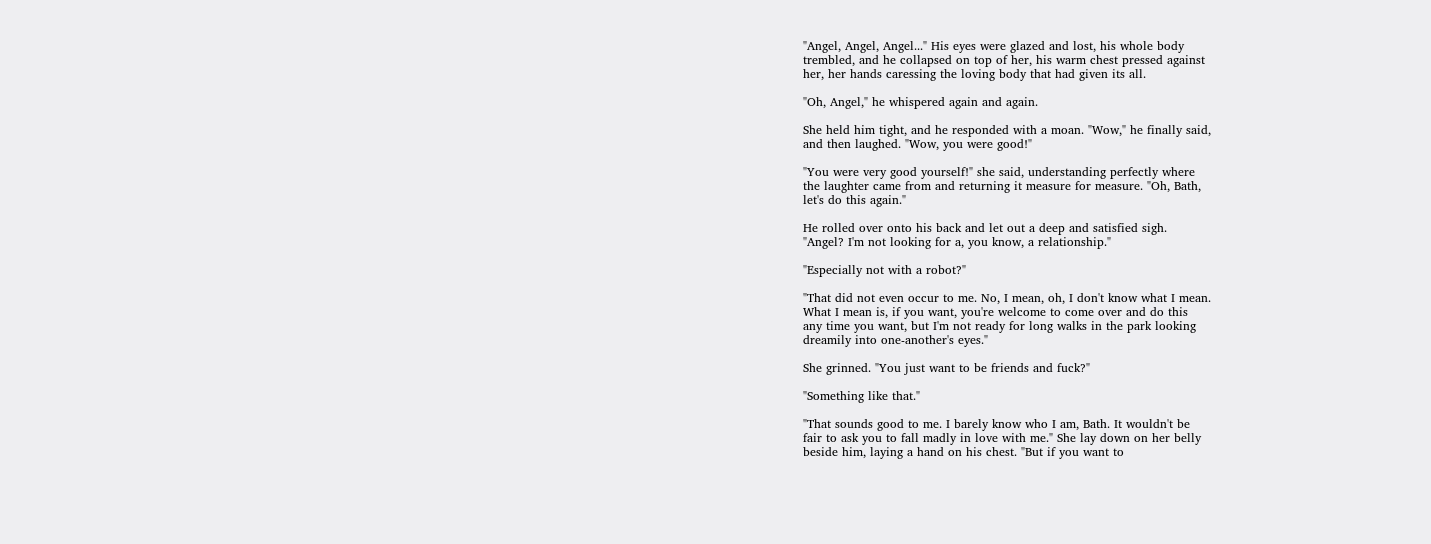"Angel, Angel, Angel..." His eyes were glazed and lost, his whole body
trembled, and he collapsed on top of her, his warm chest pressed against
her, her hands caressing the loving body that had given its all.

"Oh, Angel," he whispered again and again.

She held him tight, and he responded with a moan. "Wow," he finally said,
and then laughed. "Wow, you were good!"

"You were very good yourself!" she said, understanding perfectly where
the laughter came from and returning it measure for measure. "Oh, Bath,
let's do this again."

He rolled over onto his back and let out a deep and satisfied sigh.
"Angel? I'm not looking for a, you know, a relationship."

"Especially not with a robot?"

"That did not even occur to me. No, I mean, oh, I don't know what I mean.
What I mean is, if you want, you're welcome to come over and do this
any time you want, but I'm not ready for long walks in the park looking
dreamily into one-another's eyes."

She grinned. "You just want to be friends and fuck?"

"Something like that."

"That sounds good to me. I barely know who I am, Bath. It wouldn't be
fair to ask you to fall madly in love with me." She lay down on her belly
beside him, laying a hand on his chest. "But if you want to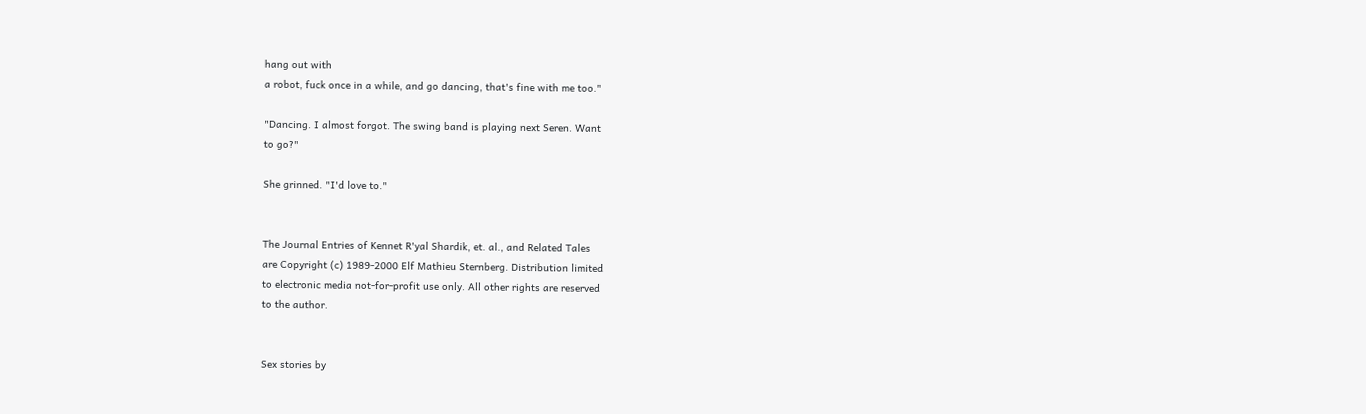hang out with
a robot, fuck once in a while, and go dancing, that's fine with me too."

"Dancing. I almost forgot. The swing band is playing next Seren. Want
to go?"

She grinned. "I'd love to."


The Journal Entries of Kennet R'yal Shardik, et. al., and Related Tales
are Copyright (c) 1989-2000 Elf Mathieu Sternberg. Distribution limited
to electronic media not-for-profit use only. All other rights are reserved
to the author.


Sex stories by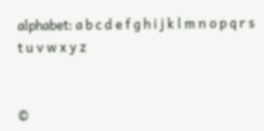alphabet: a b c d e f g h i j k l m n o p q r s t u v w x y z


©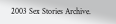2003 Sex Stories Archive.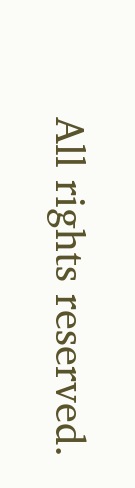All rights reserved.